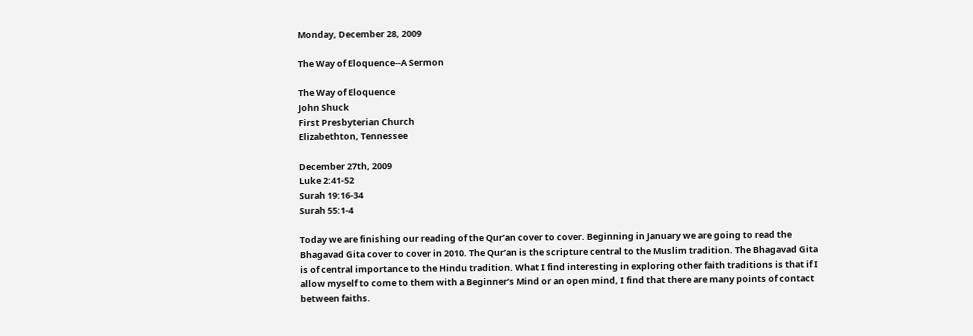Monday, December 28, 2009

The Way of Eloquence--A Sermon

The Way of Eloquence
John Shuck
First Presbyterian Church
Elizabethton, Tennessee

December 27th, 2009
Luke 2:41-52
Surah 19:16-34
Surah 55:1-4

Today we are finishing our reading of the Qur’an cover to cover. Beginning in January we are going to read the Bhagavad Gita cover to cover in 2010. The Qur’an is the scripture central to the Muslim tradition. The Bhagavad Gita is of central importance to the Hindu tradition. What I find interesting in exploring other faith traditions is that if I allow myself to come to them with a Beginner’s Mind or an open mind, I find that there are many points of contact between faiths.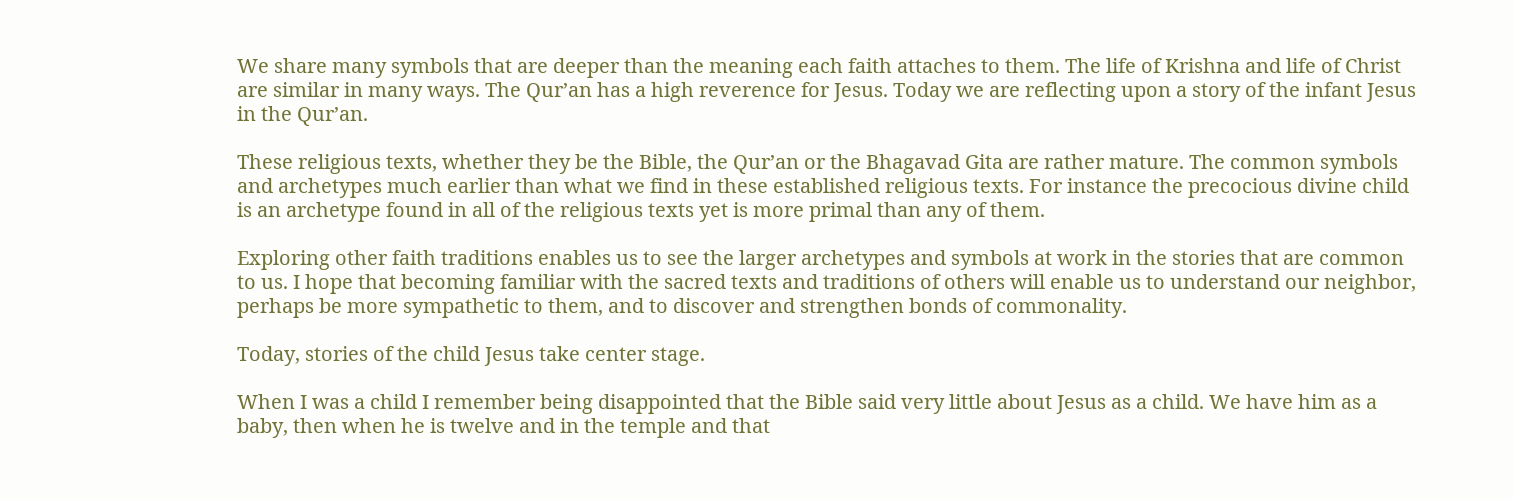We share many symbols that are deeper than the meaning each faith attaches to them. The life of Krishna and life of Christ are similar in many ways. The Qur’an has a high reverence for Jesus. Today we are reflecting upon a story of the infant Jesus in the Qur’an.

These religious texts, whether they be the Bible, the Qur’an or the Bhagavad Gita are rather mature. The common symbols and archetypes much earlier than what we find in these established religious texts. For instance the precocious divine child is an archetype found in all of the religious texts yet is more primal than any of them.

Exploring other faith traditions enables us to see the larger archetypes and symbols at work in the stories that are common to us. I hope that becoming familiar with the sacred texts and traditions of others will enable us to understand our neighbor, perhaps be more sympathetic to them, and to discover and strengthen bonds of commonality.

Today, stories of the child Jesus take center stage.

When I was a child I remember being disappointed that the Bible said very little about Jesus as a child. We have him as a baby, then when he is twelve and in the temple and that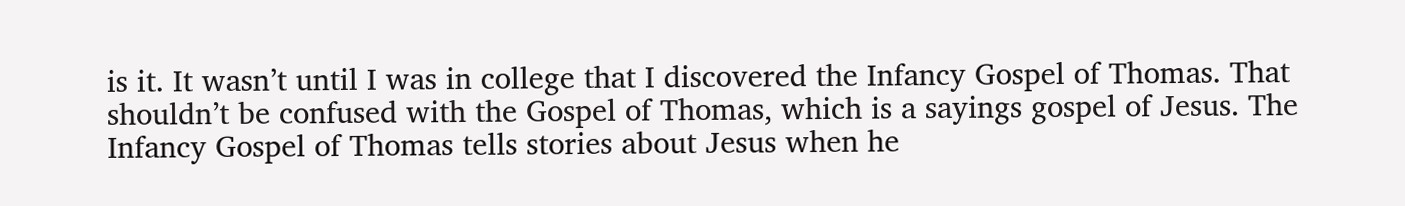is it. It wasn’t until I was in college that I discovered the Infancy Gospel of Thomas. That shouldn’t be confused with the Gospel of Thomas, which is a sayings gospel of Jesus. The Infancy Gospel of Thomas tells stories about Jesus when he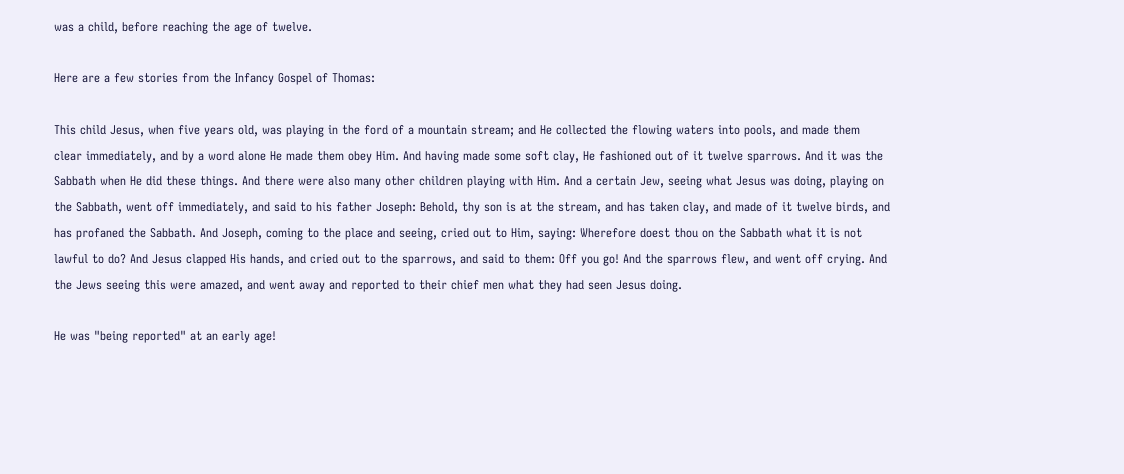was a child, before reaching the age of twelve.

Here are a few stories from the Infancy Gospel of Thomas:

This child Jesus, when five years old, was playing in the ford of a mountain stream; and He collected the flowing waters into pools, and made them clear immediately, and by a word alone He made them obey Him. And having made some soft clay, He fashioned out of it twelve sparrows. And it was the Sabbath when He did these things. And there were also many other children playing with Him. And a certain Jew, seeing what Jesus was doing, playing on the Sabbath, went off immediately, and said to his father Joseph: Behold, thy son is at the stream, and has taken clay, and made of it twelve birds, and has profaned the Sabbath. And Joseph, coming to the place and seeing, cried out to Him, saying: Wherefore doest thou on the Sabbath what it is not lawful to do? And Jesus clapped His hands, and cried out to the sparrows, and said to them: Off you go! And the sparrows flew, and went off crying. And the Jews seeing this were amazed, and went away and reported to their chief men what they had seen Jesus doing.

He was "being reported" at an early age!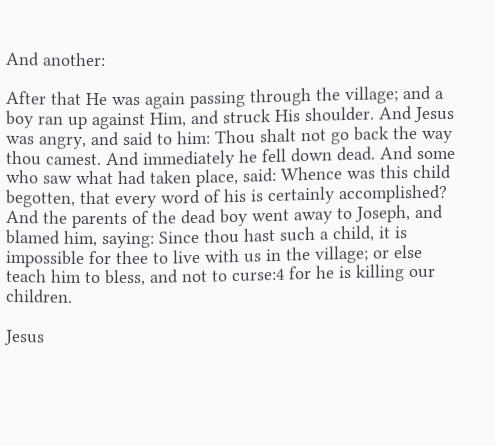And another:

After that He was again passing through the village; and a boy ran up against Him, and struck His shoulder. And Jesus was angry, and said to him: Thou shalt not go back the way thou camest. And immediately he fell down dead. And some who saw what had taken place, said: Whence was this child begotten, that every word of his is certainly accomplished? And the parents of the dead boy went away to Joseph, and blamed him, saying: Since thou hast such a child, it is impossible for thee to live with us in the village; or else teach him to bless, and not to curse:4 for he is killing our children.

Jesus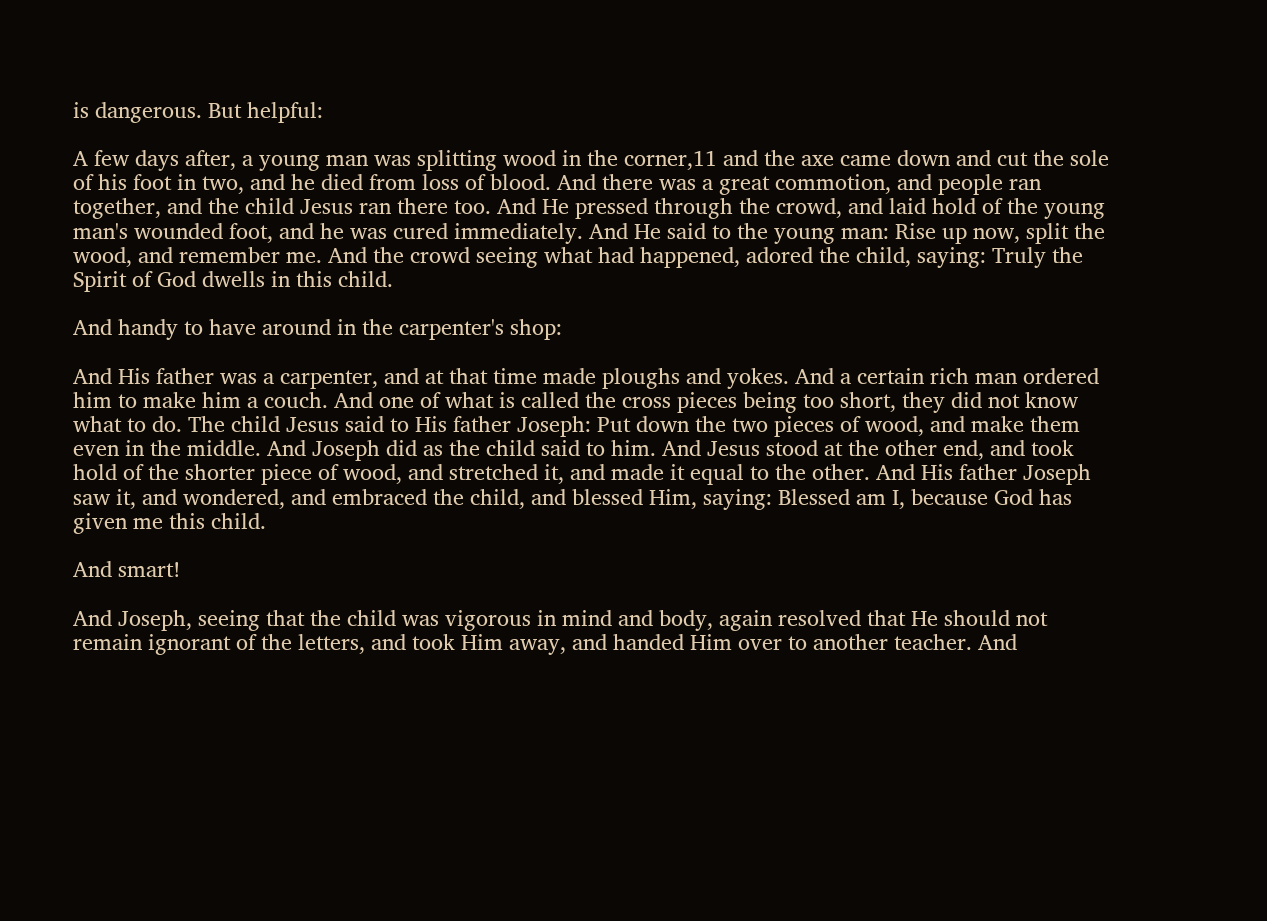is dangerous. But helpful:

A few days after, a young man was splitting wood in the corner,11 and the axe came down and cut the sole of his foot in two, and he died from loss of blood. And there was a great commotion, and people ran together, and the child Jesus ran there too. And He pressed through the crowd, and laid hold of the young man's wounded foot, and he was cured immediately. And He said to the young man: Rise up now, split the wood, and remember me. And the crowd seeing what had happened, adored the child, saying: Truly the Spirit of God dwells in this child.

And handy to have around in the carpenter's shop:

And His father was a carpenter, and at that time made ploughs and yokes. And a certain rich man ordered him to make him a couch. And one of what is called the cross pieces being too short, they did not know what to do. The child Jesus said to His father Joseph: Put down the two pieces of wood, and make them even in the middle. And Joseph did as the child said to him. And Jesus stood at the other end, and took hold of the shorter piece of wood, and stretched it, and made it equal to the other. And His father Joseph saw it, and wondered, and embraced the child, and blessed Him, saying: Blessed am I, because God has given me this child.

And smart!

And Joseph, seeing that the child was vigorous in mind and body, again resolved that He should not remain ignorant of the letters, and took Him away, and handed Him over to another teacher. And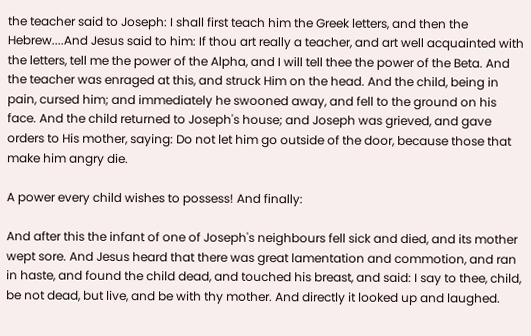the teacher said to Joseph: I shall first teach him the Greek letters, and then the Hebrew....And Jesus said to him: If thou art really a teacher, and art well acquainted with the letters, tell me the power of the Alpha, and I will tell thee the power of the Beta. And the teacher was enraged at this, and struck Him on the head. And the child, being in pain, cursed him; and immediately he swooned away, and fell to the ground on his face. And the child returned to Joseph's house; and Joseph was grieved, and gave orders to His mother, saying: Do not let him go outside of the door, because those that make him angry die.

A power every child wishes to possess! And finally:

And after this the infant of one of Joseph's neighbours fell sick and died, and its mother wept sore. And Jesus heard that there was great lamentation and commotion, and ran in haste, and found the child dead, and touched his breast, and said: I say to thee, child, be not dead, but live, and be with thy mother. And directly it looked up and laughed.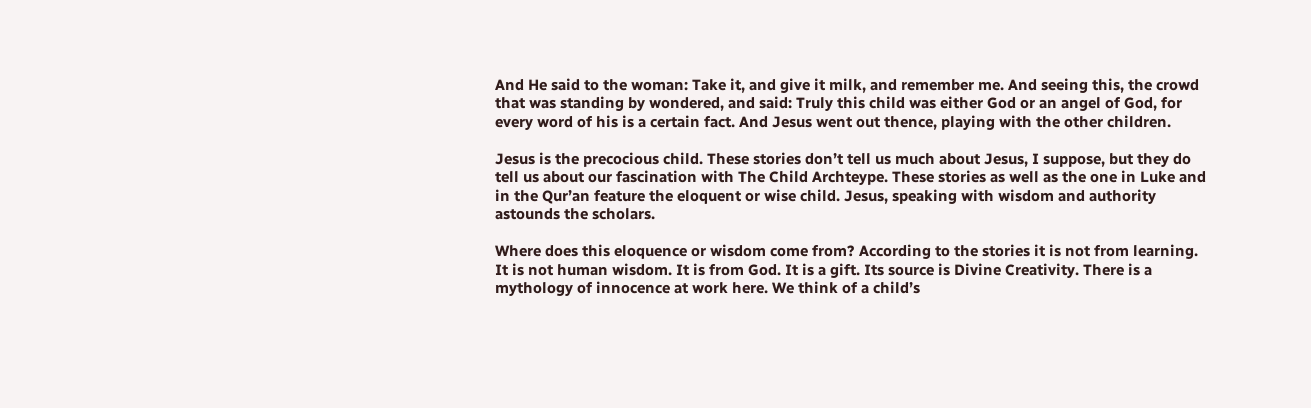And He said to the woman: Take it, and give it milk, and remember me. And seeing this, the crowd that was standing by wondered, and said: Truly this child was either God or an angel of God, for every word of his is a certain fact. And Jesus went out thence, playing with the other children.

Jesus is the precocious child. These stories don’t tell us much about Jesus, I suppose, but they do tell us about our fascination with The Child Archteype. These stories as well as the one in Luke and in the Qur’an feature the eloquent or wise child. Jesus, speaking with wisdom and authority astounds the scholars.

Where does this eloquence or wisdom come from? According to the stories it is not from learning. It is not human wisdom. It is from God. It is a gift. Its source is Divine Creativity. There is a mythology of innocence at work here. We think of a child’s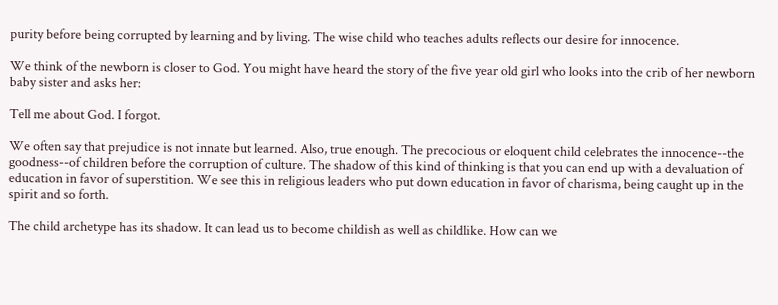purity before being corrupted by learning and by living. The wise child who teaches adults reflects our desire for innocence.

We think of the newborn is closer to God. You might have heard the story of the five year old girl who looks into the crib of her newborn baby sister and asks her:

Tell me about God. I forgot.

We often say that prejudice is not innate but learned. Also, true enough. The precocious or eloquent child celebrates the innocence--the goodness--of children before the corruption of culture. The shadow of this kind of thinking is that you can end up with a devaluation of education in favor of superstition. We see this in religious leaders who put down education in favor of charisma, being caught up in the spirit and so forth.

The child archetype has its shadow. It can lead us to become childish as well as childlike. How can we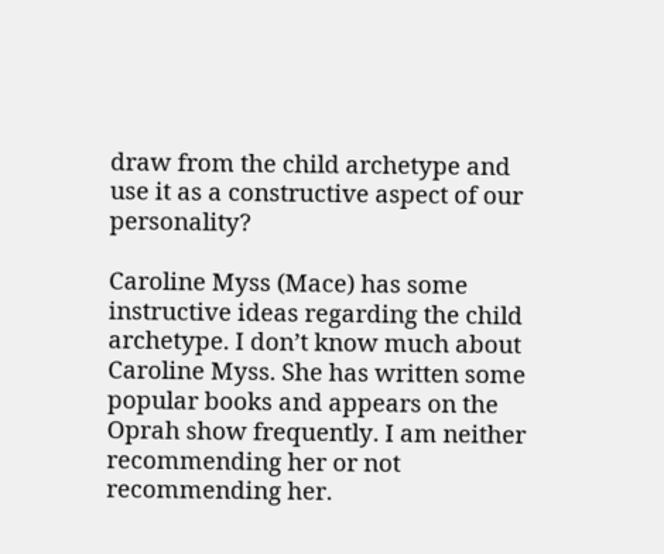draw from the child archetype and use it as a constructive aspect of our personality?

Caroline Myss (Mace) has some instructive ideas regarding the child archetype. I don’t know much about Caroline Myss. She has written some popular books and appears on the Oprah show frequently. I am neither recommending her or not recommending her.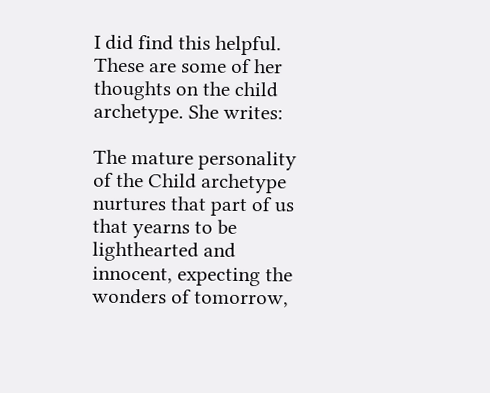I did find this helpful. These are some of her thoughts on the child archetype. She writes:

The mature personality of the Child archetype nurtures that part of us that yearns to be lighthearted and innocent, expecting the wonders of tomorrow,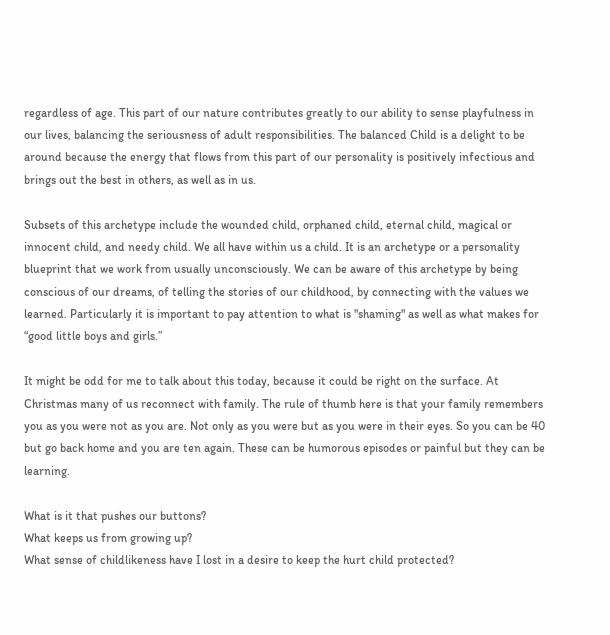regardless of age. This part of our nature contributes greatly to our ability to sense playfulness in our lives, balancing the seriousness of adult responsibilities. The balanced Child is a delight to be around because the energy that flows from this part of our personality is positively infectious and brings out the best in others, as well as in us.

Subsets of this archetype include the wounded child, orphaned child, eternal child, magical or innocent child, and needy child. We all have within us a child. It is an archetype or a personality blueprint that we work from usually unconsciously. We can be aware of this archetype by being conscious of our dreams, of telling the stories of our childhood, by connecting with the values we learned. Particularly it is important to pay attention to what is "shaming" as well as what makes for “good little boys and girls.”

It might be odd for me to talk about this today, because it could be right on the surface. At Christmas many of us reconnect with family. The rule of thumb here is that your family remembers you as you were not as you are. Not only as you were but as you were in their eyes. So you can be 40 but go back home and you are ten again. These can be humorous episodes or painful but they can be learning.

What is it that pushes our buttons?
What keeps us from growing up?
What sense of childlikeness have I lost in a desire to keep the hurt child protected?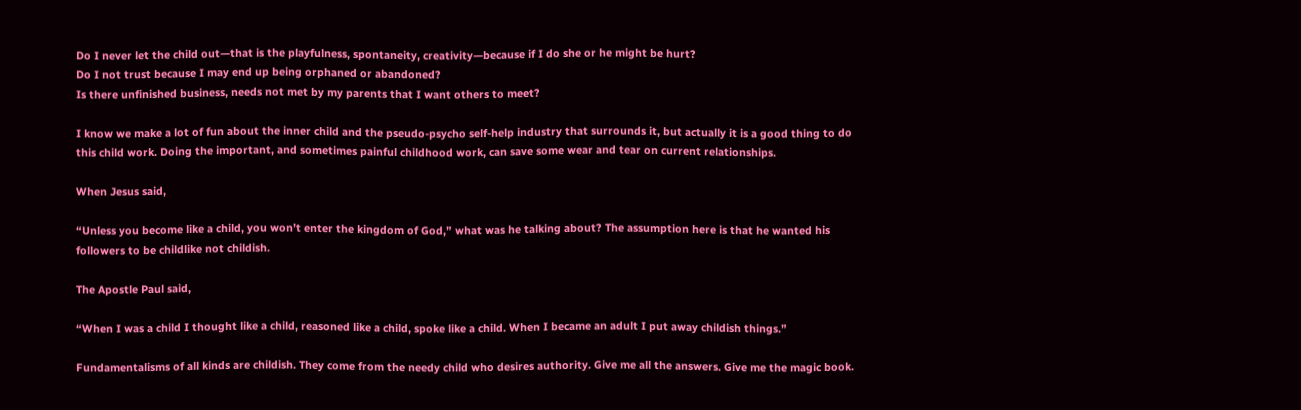Do I never let the child out—that is the playfulness, spontaneity, creativity—because if I do she or he might be hurt?
Do I not trust because I may end up being orphaned or abandoned?
Is there unfinished business, needs not met by my parents that I want others to meet?

I know we make a lot of fun about the inner child and the pseudo-psycho self-help industry that surrounds it, but actually it is a good thing to do this child work. Doing the important, and sometimes painful childhood work, can save some wear and tear on current relationships.

When Jesus said,

“Unless you become like a child, you won’t enter the kingdom of God,” what was he talking about? The assumption here is that he wanted his followers to be childlike not childish.

The Apostle Paul said,

“When I was a child I thought like a child, reasoned like a child, spoke like a child. When I became an adult I put away childish things.”

Fundamentalisms of all kinds are childish. They come from the needy child who desires authority. Give me all the answers. Give me the magic book.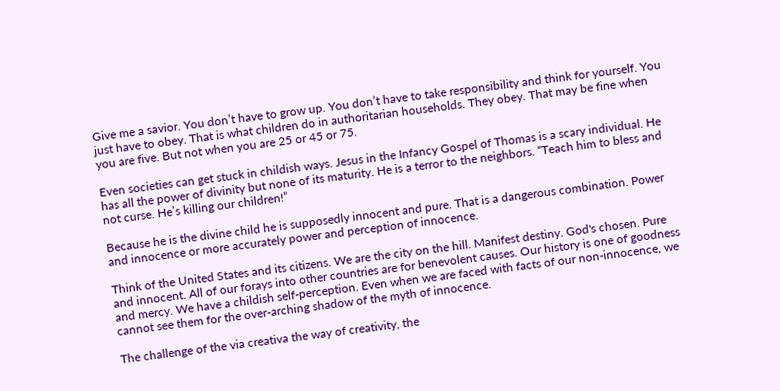Give me a savior. You don’t have to grow up. You don’t have to take responsibility and think for yourself. You just have to obey. That is what children do in authoritarian households. They obey. That may be fine when you are five. But not when you are 25 or 45 or 75.

Even societies can get stuck in childish ways. Jesus in the Infancy Gospel of Thomas is a scary individual. He has all the power of divinity but none of its maturity. He is a terror to the neighbors. “Teach him to bless and not curse. He’s killing our children!”

Because he is the divine child he is supposedly innocent and pure. That is a dangerous combination. Power and innocence or more accurately power and perception of innocence.

Think of the United States and its citizens. We are the city on the hill. Manifest destiny. God's chosen. Pure and innocent. All of our forays into other countries are for benevolent causes. Our history is one of goodness and mercy. We have a childish self-perception. Even when we are faced with facts of our non-innocence, we cannot see them for the over-arching shadow of the myth of innocence.

The challenge of the via creativa the way of creativity, the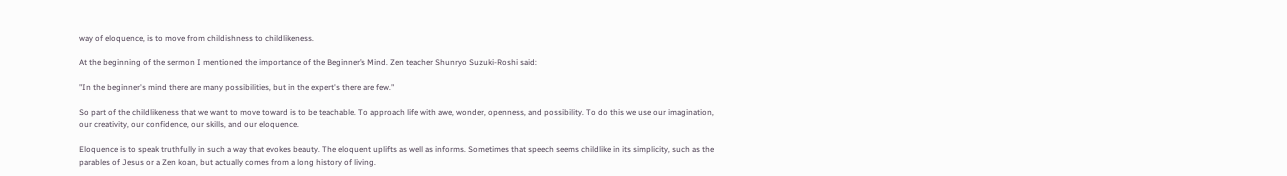way of eloquence, is to move from childishness to childlikeness.

At the beginning of the sermon I mentioned the importance of the Beginner’s Mind. Zen teacher Shunryo Suzuki-Roshi said:

"In the beginner's mind there are many possibilities, but in the expert's there are few."

So part of the childlikeness that we want to move toward is to be teachable. To approach life with awe, wonder, openness, and possibility. To do this we use our imagination, our creativity, our confidence, our skills, and our eloquence.

Eloquence is to speak truthfully in such a way that evokes beauty. The eloquent uplifts as well as informs. Sometimes that speech seems childlike in its simplicity, such as the parables of Jesus or a Zen koan, but actually comes from a long history of living.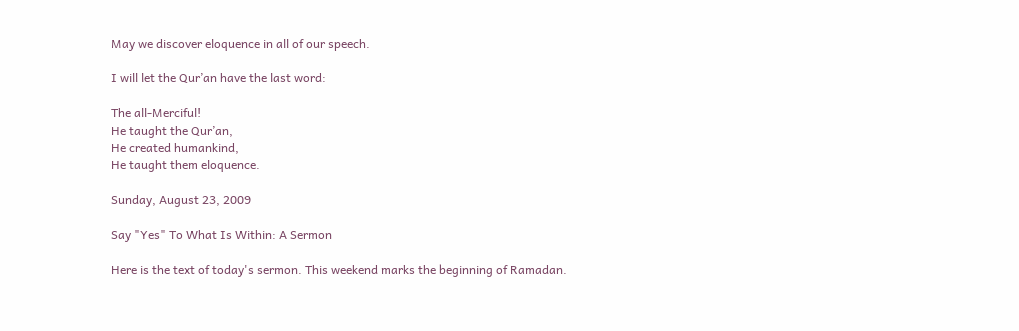May we discover eloquence in all of our speech.

I will let the Qur’an have the last word:

The all-Merciful!
He taught the Qur’an,
He created humankind,
He taught them eloquence.

Sunday, August 23, 2009

Say "Yes" To What Is Within: A Sermon

Here is the text of today's sermon. This weekend marks the beginning of Ramadan.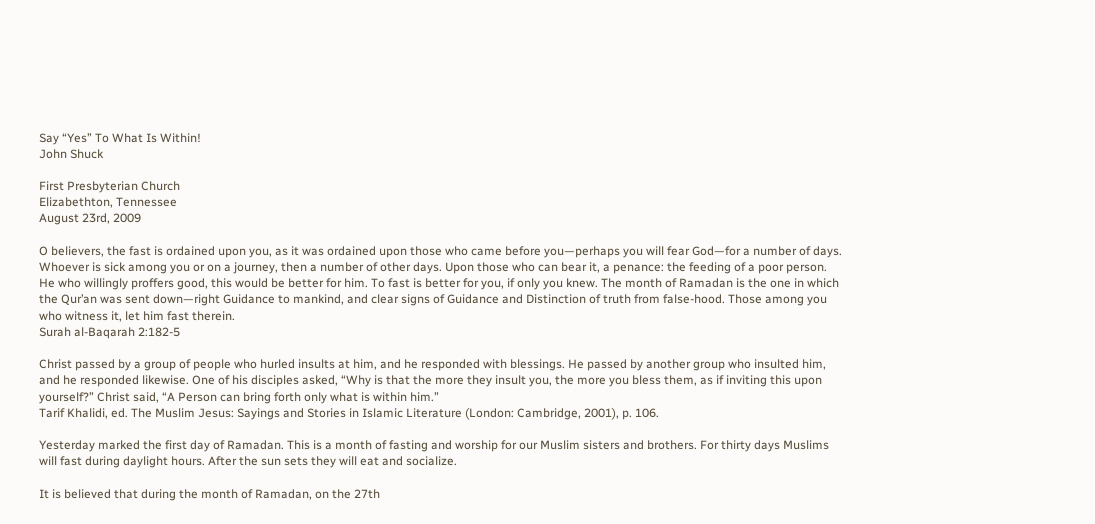Say “Yes” To What Is Within!
John Shuck

First Presbyterian Church
Elizabethton, Tennessee
August 23rd, 2009

O believers, the fast is ordained upon you, as it was ordained upon those who came before you—perhaps you will fear God—for a number of days. Whoever is sick among you or on a journey, then a number of other days. Upon those who can bear it, a penance: the feeding of a poor person. He who willingly proffers good, this would be better for him. To fast is better for you, if only you knew. The month of Ramadan is the one in which the Qur’an was sent down—right Guidance to mankind, and clear signs of Guidance and Distinction of truth from false-hood. Those among you who witness it, let him fast therein.
Surah al-Baqarah 2:182-5

Christ passed by a group of people who hurled insults at him, and he responded with blessings. He passed by another group who insulted him, and he responded likewise. One of his disciples asked, “Why is that the more they insult you, the more you bless them, as if inviting this upon yourself?” Christ said, “A Person can bring forth only what is within him.”
Tarif Khalidi, ed. The Muslim Jesus: Sayings and Stories in Islamic Literature (London: Cambridge, 2001), p. 106.

Yesterday marked the first day of Ramadan. This is a month of fasting and worship for our Muslim sisters and brothers. For thirty days Muslims will fast during daylight hours. After the sun sets they will eat and socialize.

It is believed that during the month of Ramadan, on the 27th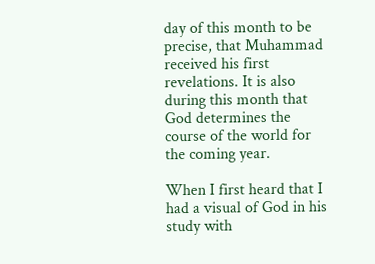day of this month to be precise, that Muhammad received his first revelations. It is also during this month that God determines the course of the world for the coming year.

When I first heard that I had a visual of God in his study with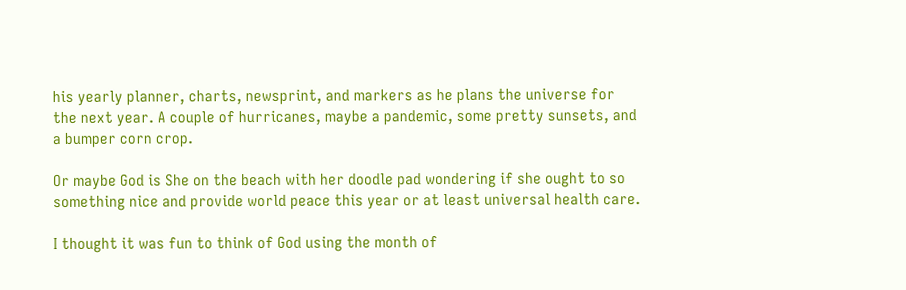his yearly planner, charts, newsprint, and markers as he plans the universe for the next year. A couple of hurricanes, maybe a pandemic, some pretty sunsets, and a bumper corn crop.

Or maybe God is She on the beach with her doodle pad wondering if she ought to so something nice and provide world peace this year or at least universal health care.

I thought it was fun to think of God using the month of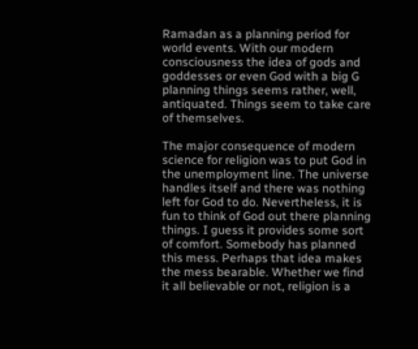Ramadan as a planning period for world events. With our modern consciousness the idea of gods and goddesses or even God with a big G planning things seems rather, well, antiquated. Things seem to take care of themselves.

The major consequence of modern science for religion was to put God in the unemployment line. The universe handles itself and there was nothing left for God to do. Nevertheless, it is fun to think of God out there planning things. I guess it provides some sort of comfort. Somebody has planned this mess. Perhaps that idea makes the mess bearable. Whether we find it all believable or not, religion is a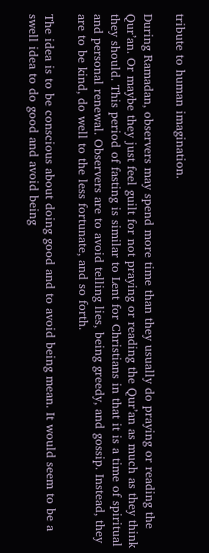tribute to human imagination.

During Ramadan, observers may spend more time than they usually do praying or reading the Qur’an. Or maybe they just feel guilt for not praying or reading the Qur’an as much as they think they should. This period of fasting is similar to Lent for Christians in that it is a time of spiritual and personal renewal. Observers are to avoid telling lies, being greedy, and gossip. Instead, they are to be kind, do well to the less fortunate, and so forth.

The idea is to be conscious about doing good and to avoid being mean. It would seem to be a swell idea to do good and avoid being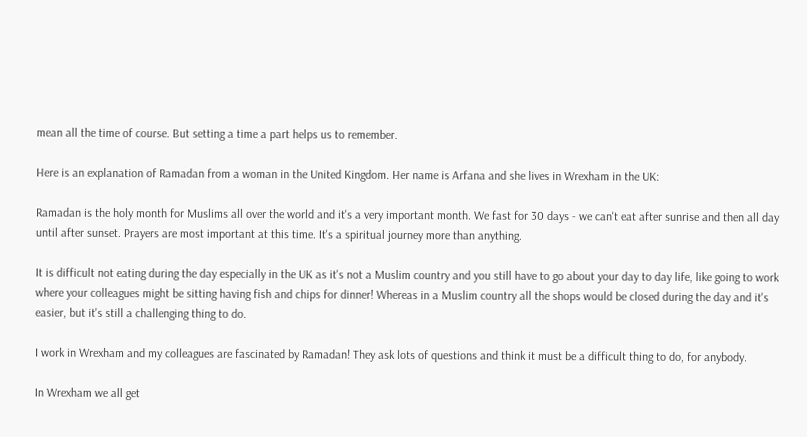mean all the time of course. But setting a time a part helps us to remember.

Here is an explanation of Ramadan from a woman in the United Kingdom. Her name is Arfana and she lives in Wrexham in the UK:

Ramadan is the holy month for Muslims all over the world and it's a very important month. We fast for 30 days - we can't eat after sunrise and then all day until after sunset. Prayers are most important at this time. It's a spiritual journey more than anything.

It is difficult not eating during the day especially in the UK as it's not a Muslim country and you still have to go about your day to day life, like going to work where your colleagues might be sitting having fish and chips for dinner! Whereas in a Muslim country all the shops would be closed during the day and it's easier, but it's still a challenging thing to do.

I work in Wrexham and my colleagues are fascinated by Ramadan! They ask lots of questions and think it must be a difficult thing to do, for anybody.

In Wrexham we all get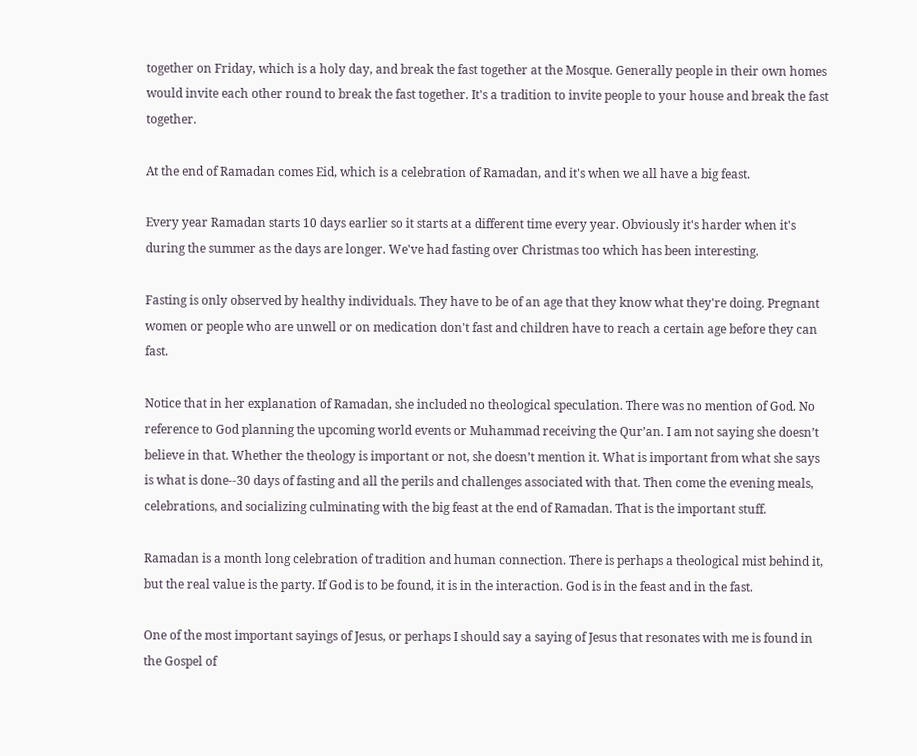together on Friday, which is a holy day, and break the fast together at the Mosque. Generally people in their own homes would invite each other round to break the fast together. It's a tradition to invite people to your house and break the fast together.

At the end of Ramadan comes Eid, which is a celebration of Ramadan, and it's when we all have a big feast.

Every year Ramadan starts 10 days earlier so it starts at a different time every year. Obviously it's harder when it's during the summer as the days are longer. We've had fasting over Christmas too which has been interesting.

Fasting is only observed by healthy individuals. They have to be of an age that they know what they're doing. Pregnant women or people who are unwell or on medication don't fast and children have to reach a certain age before they can fast.

Notice that in her explanation of Ramadan, she included no theological speculation. There was no mention of God. No reference to God planning the upcoming world events or Muhammad receiving the Qur’an. I am not saying she doesn’t believe in that. Whether the theology is important or not, she doesn’t mention it. What is important from what she says is what is done--30 days of fasting and all the perils and challenges associated with that. Then come the evening meals, celebrations, and socializing culminating with the big feast at the end of Ramadan. That is the important stuff.

Ramadan is a month long celebration of tradition and human connection. There is perhaps a theological mist behind it, but the real value is the party. If God is to be found, it is in the interaction. God is in the feast and in the fast.

One of the most important sayings of Jesus, or perhaps I should say a saying of Jesus that resonates with me is found in the Gospel of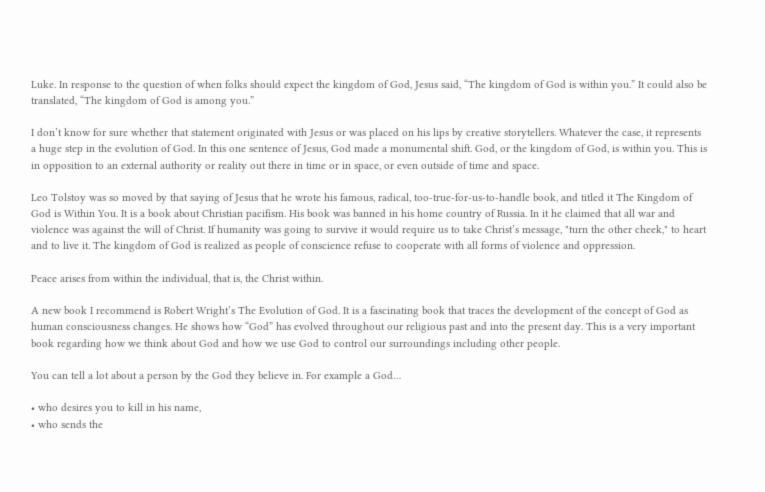Luke. In response to the question of when folks should expect the kingdom of God, Jesus said, “The kingdom of God is within you.” It could also be translated, “The kingdom of God is among you.”

I don’t know for sure whether that statement originated with Jesus or was placed on his lips by creative storytellers. Whatever the case, it represents a huge step in the evolution of God. In this one sentence of Jesus, God made a monumental shift. God, or the kingdom of God, is within you. This is in opposition to an external authority or reality out there in time or in space, or even outside of time and space.

Leo Tolstoy was so moved by that saying of Jesus that he wrote his famous, radical, too-true-for-us-to-handle book, and titled it The Kingdom of God is Within You. It is a book about Christian pacifism. His book was banned in his home country of Russia. In it he claimed that all war and violence was against the will of Christ. If humanity was going to survive it would require us to take Christ’s message, "turn the other cheek," to heart and to live it. The kingdom of God is realized as people of conscience refuse to cooperate with all forms of violence and oppression.

Peace arises from within the individual, that is, the Christ within.

A new book I recommend is Robert Wright’s The Evolution of God. It is a fascinating book that traces the development of the concept of God as human consciousness changes. He shows how “God” has evolved throughout our religious past and into the present day. This is a very important book regarding how we think about God and how we use God to control our surroundings including other people.

You can tell a lot about a person by the God they believe in. For example a God…

• who desires you to kill in his name,
• who sends the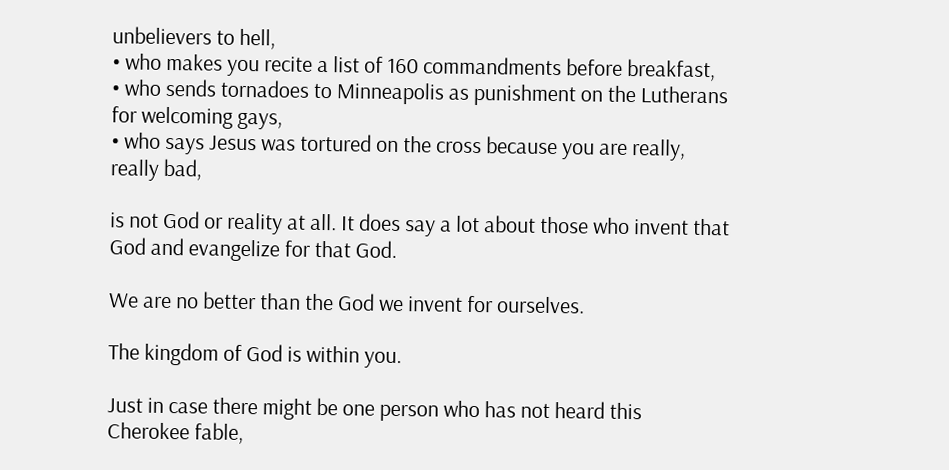unbelievers to hell,
• who makes you recite a list of 160 commandments before breakfast,
• who sends tornadoes to Minneapolis as punishment on the Lutherans for welcoming gays,
• who says Jesus was tortured on the cross because you are really, really bad,

is not God or reality at all. It does say a lot about those who invent that God and evangelize for that God.

We are no better than the God we invent for ourselves.

The kingdom of God is within you.

Just in case there might be one person who has not heard this Cherokee fable,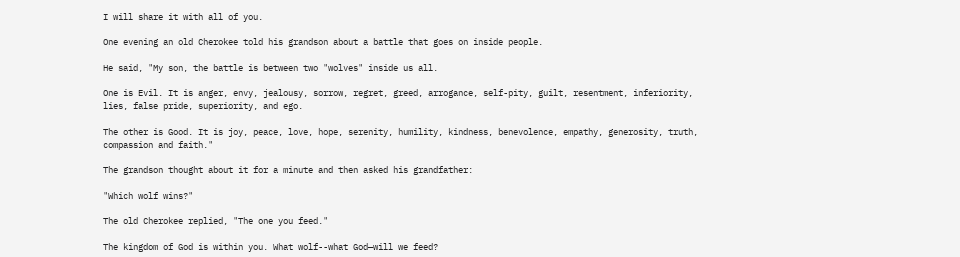I will share it with all of you.

One evening an old Cherokee told his grandson about a battle that goes on inside people.

He said, "My son, the battle is between two "wolves" inside us all.

One is Evil. It is anger, envy, jealousy, sorrow, regret, greed, arrogance, self-pity, guilt, resentment, inferiority, lies, false pride, superiority, and ego.

The other is Good. It is joy, peace, love, hope, serenity, humility, kindness, benevolence, empathy, generosity, truth, compassion and faith."

The grandson thought about it for a minute and then asked his grandfather:

"Which wolf wins?"

The old Cherokee replied, "The one you feed."

The kingdom of God is within you. What wolf--what God—will we feed?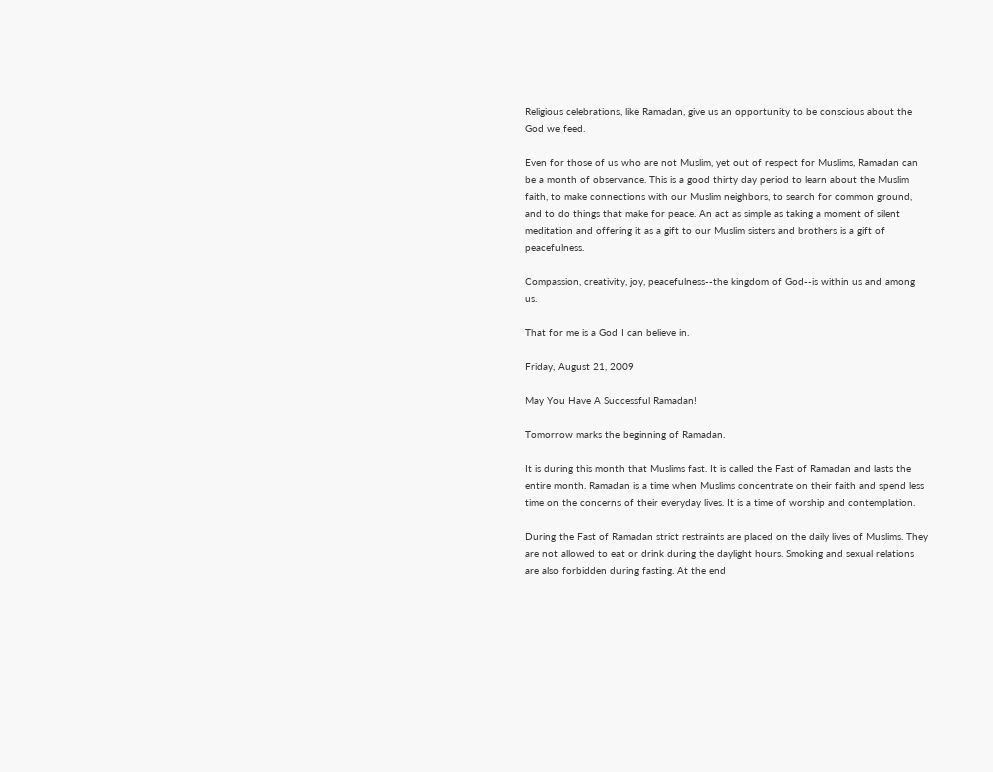Religious celebrations, like Ramadan, give us an opportunity to be conscious about the God we feed.

Even for those of us who are not Muslim, yet out of respect for Muslims, Ramadan can be a month of observance. This is a good thirty day period to learn about the Muslim faith, to make connections with our Muslim neighbors, to search for common ground, and to do things that make for peace. An act as simple as taking a moment of silent meditation and offering it as a gift to our Muslim sisters and brothers is a gift of peacefulness.

Compassion, creativity, joy, peacefulness--the kingdom of God--is within us and among us.

That for me is a God I can believe in.

Friday, August 21, 2009

May You Have A Successful Ramadan!

Tomorrow marks the beginning of Ramadan.

It is during this month that Muslims fast. It is called the Fast of Ramadan and lasts the entire month. Ramadan is a time when Muslims concentrate on their faith and spend less time on the concerns of their everyday lives. It is a time of worship and contemplation.

During the Fast of Ramadan strict restraints are placed on the daily lives of Muslims. They are not allowed to eat or drink during the daylight hours. Smoking and sexual relations are also forbidden during fasting. At the end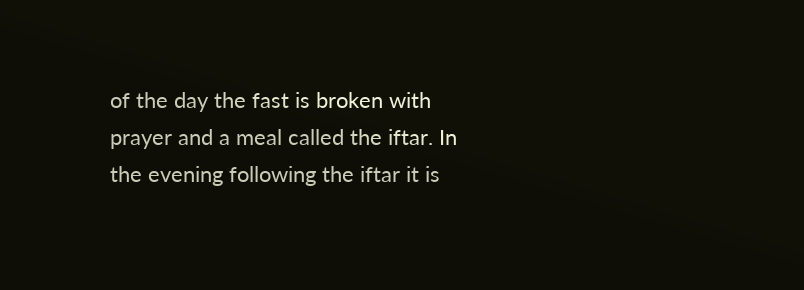of the day the fast is broken with prayer and a meal called the iftar. In the evening following the iftar it is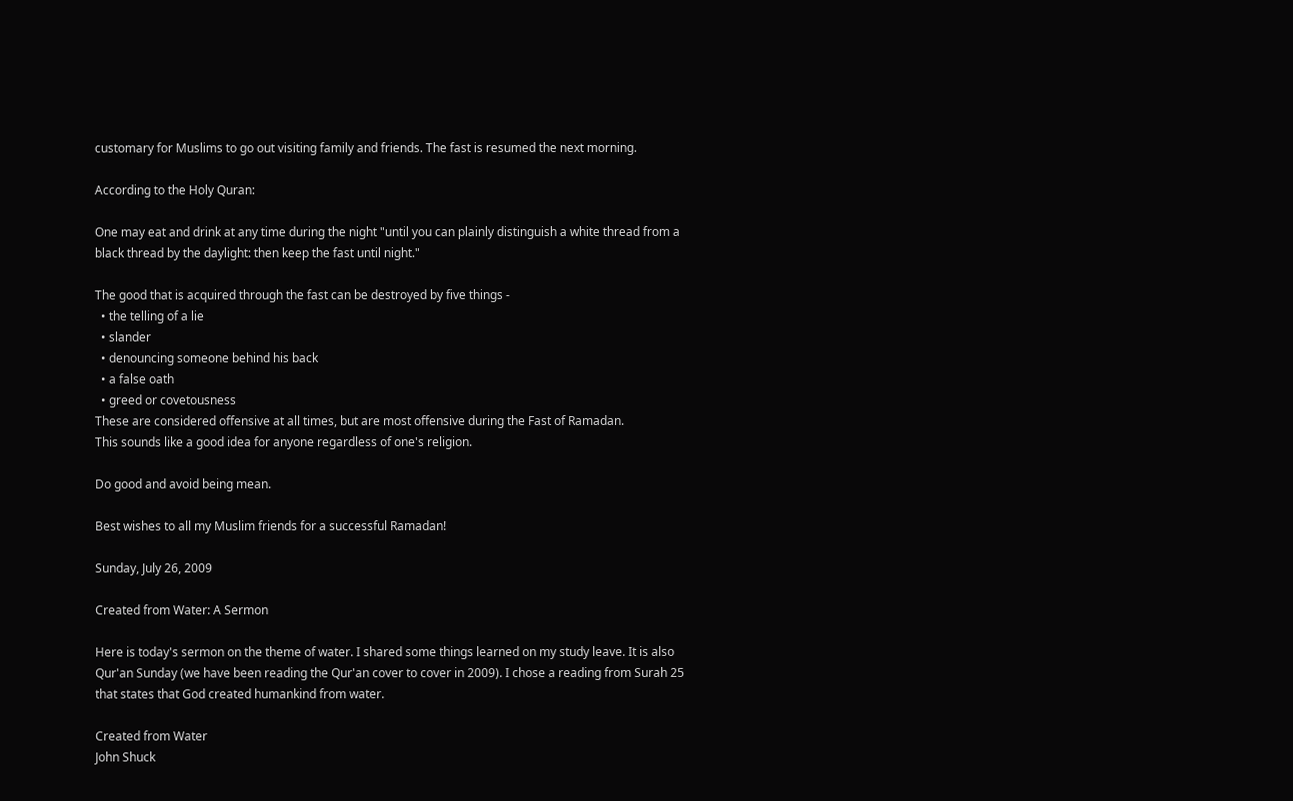customary for Muslims to go out visiting family and friends. The fast is resumed the next morning.

According to the Holy Quran:

One may eat and drink at any time during the night "until you can plainly distinguish a white thread from a black thread by the daylight: then keep the fast until night."

The good that is acquired through the fast can be destroyed by five things -
  • the telling of a lie
  • slander
  • denouncing someone behind his back
  • a false oath
  • greed or covetousness
These are considered offensive at all times, but are most offensive during the Fast of Ramadan.
This sounds like a good idea for anyone regardless of one's religion.

Do good and avoid being mean.

Best wishes to all my Muslim friends for a successful Ramadan!

Sunday, July 26, 2009

Created from Water: A Sermon

Here is today's sermon on the theme of water. I shared some things learned on my study leave. It is also Qur'an Sunday (we have been reading the Qur'an cover to cover in 2009). I chose a reading from Surah 25 that states that God created humankind from water.

Created from Water
John Shuck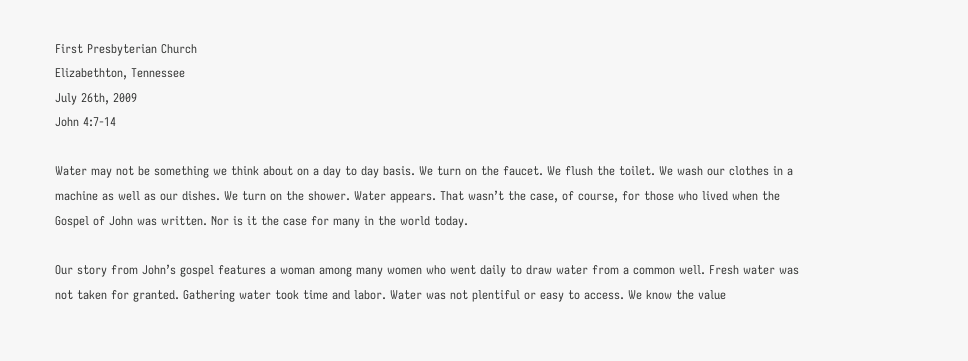First Presbyterian Church
Elizabethton, Tennessee
July 26th, 2009
John 4:7-14

Water may not be something we think about on a day to day basis. We turn on the faucet. We flush the toilet. We wash our clothes in a machine as well as our dishes. We turn on the shower. Water appears. That wasn’t the case, of course, for those who lived when the Gospel of John was written. Nor is it the case for many in the world today.

Our story from John’s gospel features a woman among many women who went daily to draw water from a common well. Fresh water was not taken for granted. Gathering water took time and labor. Water was not plentiful or easy to access. We know the value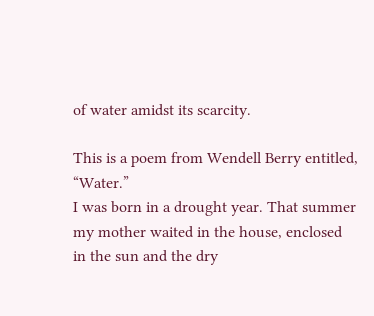of water amidst its scarcity.

This is a poem from Wendell Berry entitled, “Water.”
I was born in a drought year. That summer
my mother waited in the house, enclosed
in the sun and the dry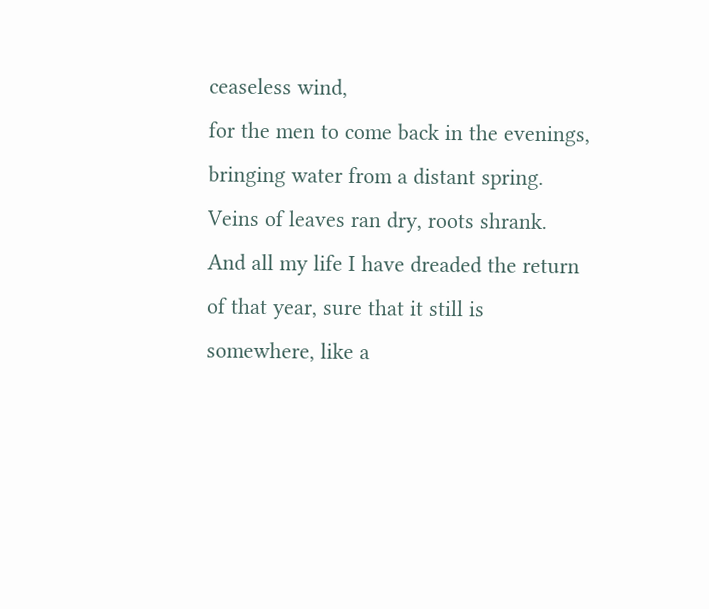ceaseless wind,
for the men to come back in the evenings,
bringing water from a distant spring.
Veins of leaves ran dry, roots shrank.
And all my life I have dreaded the return
of that year, sure that it still is
somewhere, like a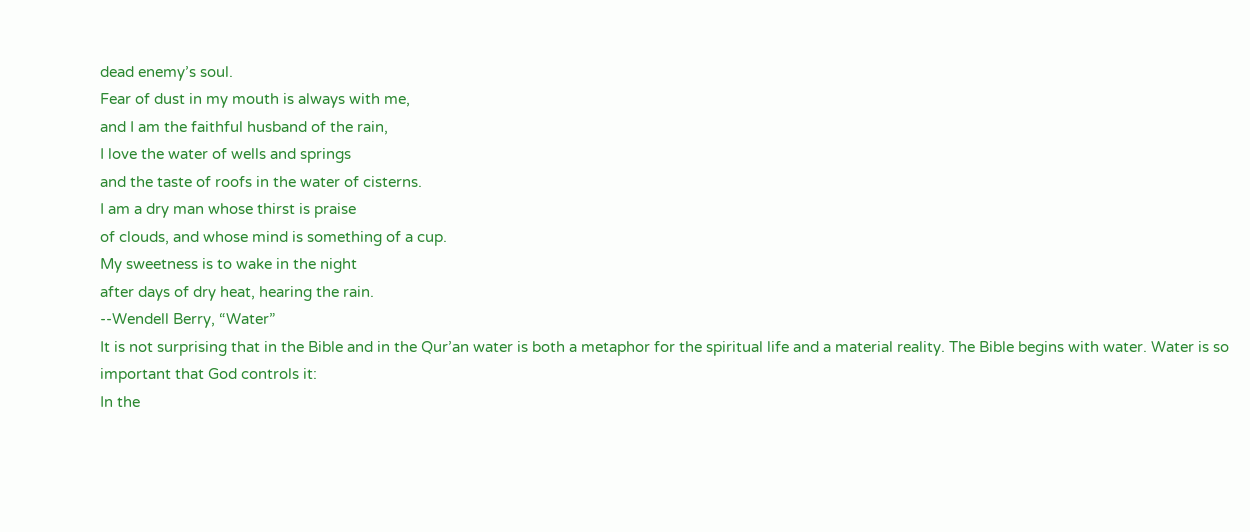dead enemy’s soul.
Fear of dust in my mouth is always with me,
and I am the faithful husband of the rain,
I love the water of wells and springs
and the taste of roofs in the water of cisterns.
I am a dry man whose thirst is praise
of clouds, and whose mind is something of a cup.
My sweetness is to wake in the night
after days of dry heat, hearing the rain.
--Wendell Berry, “Water”
It is not surprising that in the Bible and in the Qur’an water is both a metaphor for the spiritual life and a material reality. The Bible begins with water. Water is so important that God controls it:
In the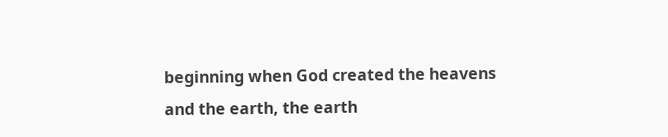beginning when God created the heavens and the earth, the earth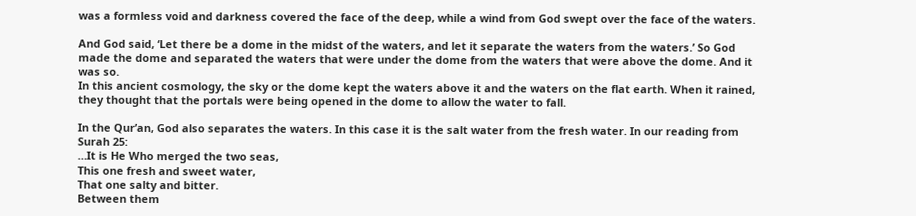was a formless void and darkness covered the face of the deep, while a wind from God swept over the face of the waters.

And God said, ‘Let there be a dome in the midst of the waters, and let it separate the waters from the waters.’ So God made the dome and separated the waters that were under the dome from the waters that were above the dome. And it was so.
In this ancient cosmology, the sky or the dome kept the waters above it and the waters on the flat earth. When it rained, they thought that the portals were being opened in the dome to allow the water to fall.

In the Qur’an, God also separates the waters. In this case it is the salt water from the fresh water. In our reading from Surah 25:
…It is He Who merged the two seas,
This one fresh and sweet water,
That one salty and bitter.
Between them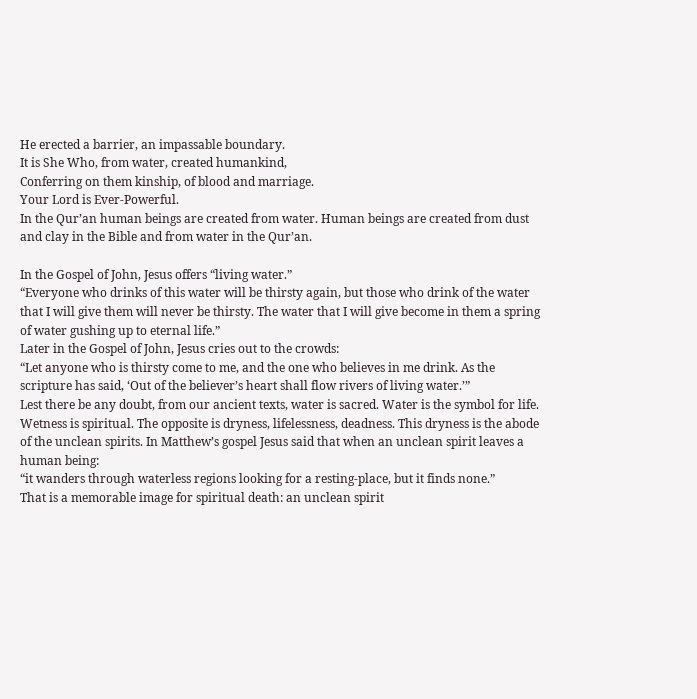He erected a barrier, an impassable boundary.
It is She Who, from water, created humankind,
Conferring on them kinship, of blood and marriage.
Your Lord is Ever-Powerful.
In the Qur’an human beings are created from water. Human beings are created from dust and clay in the Bible and from water in the Qur’an.

In the Gospel of John, Jesus offers “living water.”
“Everyone who drinks of this water will be thirsty again, but those who drink of the water that I will give them will never be thirsty. The water that I will give become in them a spring of water gushing up to eternal life.”
Later in the Gospel of John, Jesus cries out to the crowds:
“Let anyone who is thirsty come to me, and the one who believes in me drink. As the scripture has said, ‘Out of the believer’s heart shall flow rivers of living water.’”
Lest there be any doubt, from our ancient texts, water is sacred. Water is the symbol for life. Wetness is spiritual. The opposite is dryness, lifelessness, deadness. This dryness is the abode of the unclean spirits. In Matthew’s gospel Jesus said that when an unclean spirit leaves a human being:
“it wanders through waterless regions looking for a resting-place, but it finds none.”
That is a memorable image for spiritual death: an unclean spirit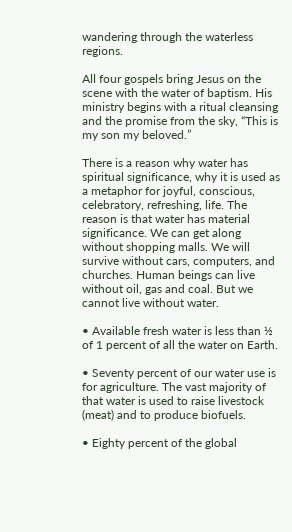wandering through the waterless regions.

All four gospels bring Jesus on the scene with the water of baptism. His ministry begins with a ritual cleansing and the promise from the sky, “This is my son my beloved.”

There is a reason why water has spiritual significance, why it is used as a metaphor for joyful, conscious, celebratory, refreshing, life. The reason is that water has material significance. We can get along without shopping malls. We will survive without cars, computers, and churches. Human beings can live without oil, gas and coal. But we cannot live without water.

• Available fresh water is less than ½ of 1 percent of all the water on Earth.

• Seventy percent of our water use is for agriculture. The vast majority of that water is used to raise livestock (meat) and to produce biofuels.

• Eighty percent of the global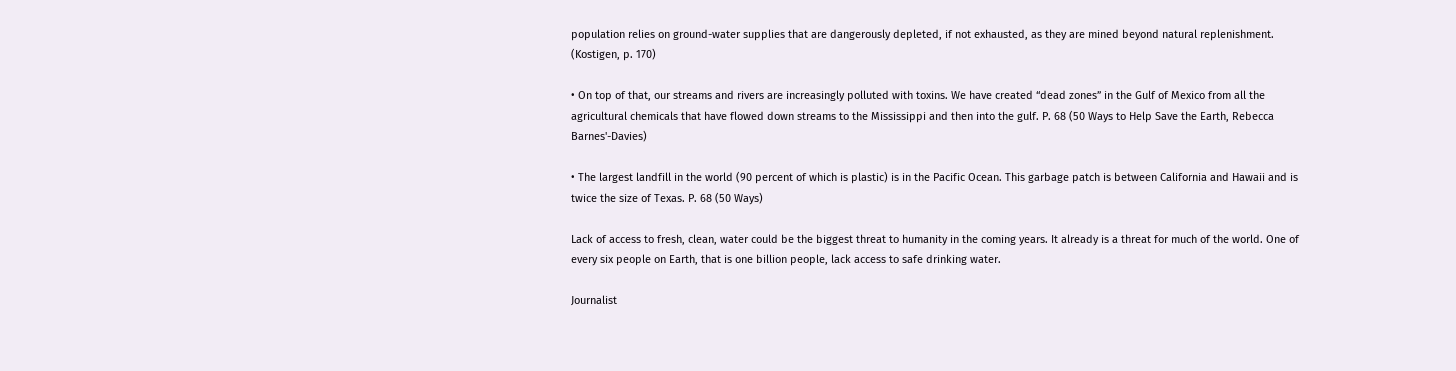population relies on ground-water supplies that are dangerously depleted, if not exhausted, as they are mined beyond natural replenishment. (Kostigen, p. 170)

• On top of that, our streams and rivers are increasingly polluted with toxins. We have created “dead zones” in the Gulf of Mexico from all the agricultural chemicals that have flowed down streams to the Mississippi and then into the gulf. P. 68 (50 Ways to Help Save the Earth, Rebecca Barnes'-Davies)

• The largest landfill in the world (90 percent of which is plastic) is in the Pacific Ocean. This garbage patch is between California and Hawaii and is twice the size of Texas. P. 68 (50 Ways)

Lack of access to fresh, clean, water could be the biggest threat to humanity in the coming years. It already is a threat for much of the world. One of every six people on Earth, that is one billion people, lack access to safe drinking water.

Journalist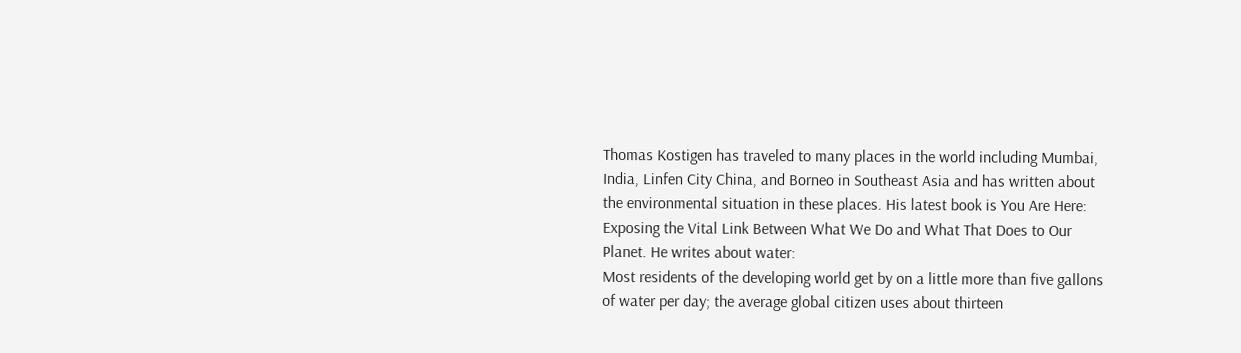Thomas Kostigen has traveled to many places in the world including Mumbai, India, Linfen City China, and Borneo in Southeast Asia and has written about the environmental situation in these places. His latest book is You Are Here: Exposing the Vital Link Between What We Do and What That Does to Our Planet. He writes about water:
Most residents of the developing world get by on a little more than five gallons of water per day; the average global citizen uses about thirteen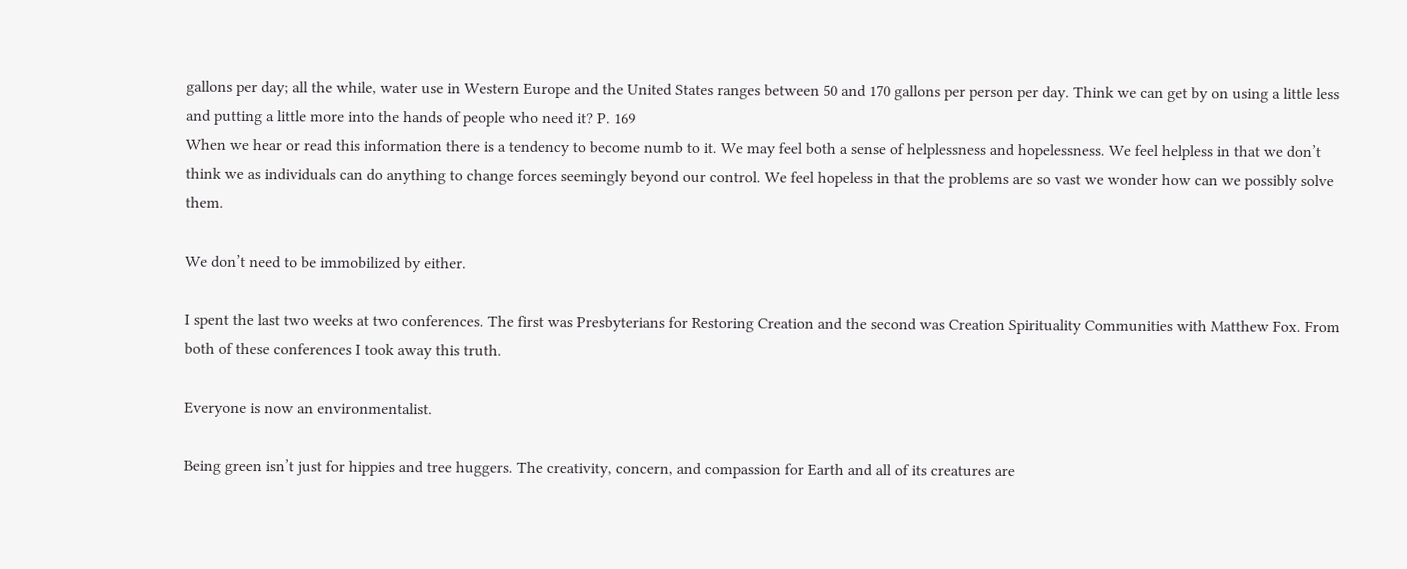gallons per day; all the while, water use in Western Europe and the United States ranges between 50 and 170 gallons per person per day. Think we can get by on using a little less and putting a little more into the hands of people who need it? P. 169
When we hear or read this information there is a tendency to become numb to it. We may feel both a sense of helplessness and hopelessness. We feel helpless in that we don’t think we as individuals can do anything to change forces seemingly beyond our control. We feel hopeless in that the problems are so vast we wonder how can we possibly solve them.

We don’t need to be immobilized by either.

I spent the last two weeks at two conferences. The first was Presbyterians for Restoring Creation and the second was Creation Spirituality Communities with Matthew Fox. From both of these conferences I took away this truth.

Everyone is now an environmentalist.

Being green isn’t just for hippies and tree huggers. The creativity, concern, and compassion for Earth and all of its creatures are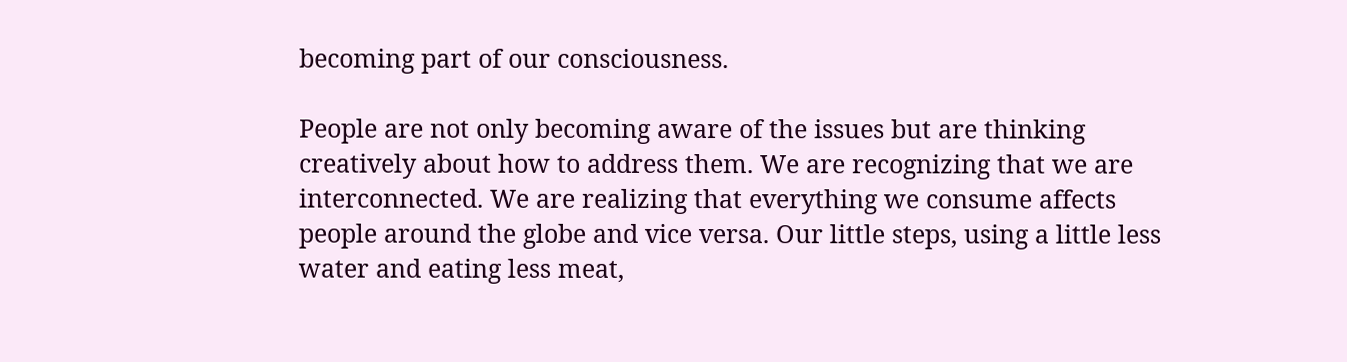becoming part of our consciousness.

People are not only becoming aware of the issues but are thinking creatively about how to address them. We are recognizing that we are interconnected. We are realizing that everything we consume affects people around the globe and vice versa. Our little steps, using a little less water and eating less meat,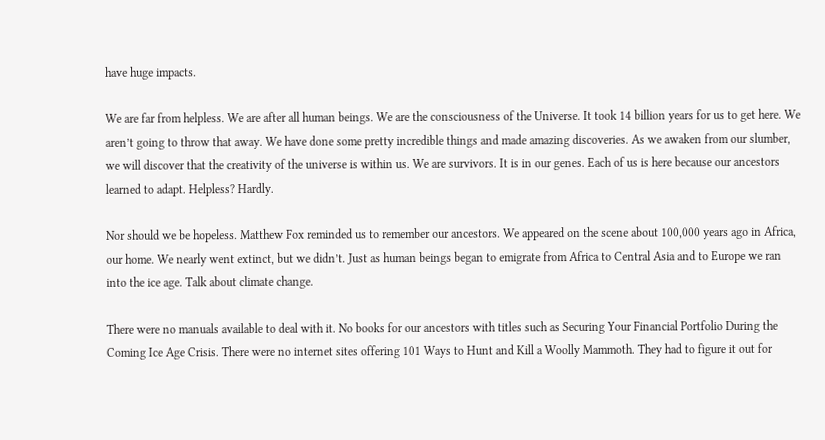have huge impacts.

We are far from helpless. We are after all human beings. We are the consciousness of the Universe. It took 14 billion years for us to get here. We aren’t going to throw that away. We have done some pretty incredible things and made amazing discoveries. As we awaken from our slumber, we will discover that the creativity of the universe is within us. We are survivors. It is in our genes. Each of us is here because our ancestors learned to adapt. Helpless? Hardly.

Nor should we be hopeless. Matthew Fox reminded us to remember our ancestors. We appeared on the scene about 100,000 years ago in Africa, our home. We nearly went extinct, but we didn’t. Just as human beings began to emigrate from Africa to Central Asia and to Europe we ran into the ice age. Talk about climate change.

There were no manuals available to deal with it. No books for our ancestors with titles such as Securing Your Financial Portfolio During the Coming Ice Age Crisis. There were no internet sites offering 101 Ways to Hunt and Kill a Woolly Mammoth. They had to figure it out for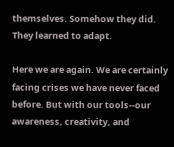themselves. Somehow they did. They learned to adapt.

Here we are again. We are certainly facing crises we have never faced before. But with our tools--our awareness, creativity, and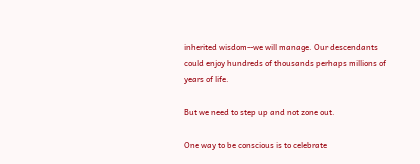inherited wisdom--we will manage. Our descendants could enjoy hundreds of thousands perhaps millions of years of life.

But we need to step up and not zone out.

One way to be conscious is to celebrate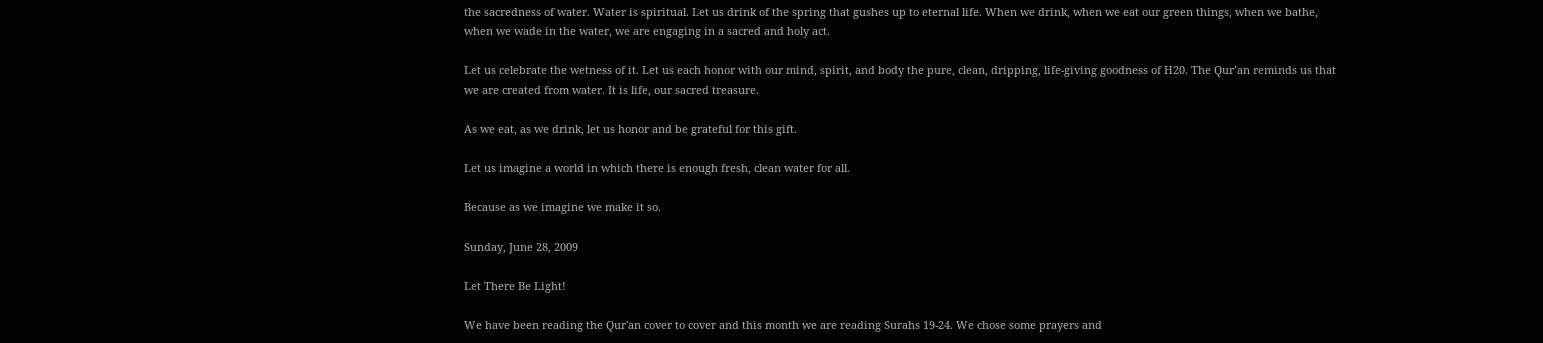the sacredness of water. Water is spiritual. Let us drink of the spring that gushes up to eternal life. When we drink, when we eat our green things, when we bathe, when we wade in the water, we are engaging in a sacred and holy act.

Let us celebrate the wetness of it. Let us each honor with our mind, spirit, and body the pure, clean, dripping, life-giving goodness of H20. The Qur’an reminds us that we are created from water. It is life, our sacred treasure.

As we eat, as we drink, let us honor and be grateful for this gift.

Let us imagine a world in which there is enough fresh, clean water for all.

Because as we imagine we make it so.

Sunday, June 28, 2009

Let There Be Light!

We have been reading the Qur'an cover to cover and this month we are reading Surahs 19-24. We chose some prayers and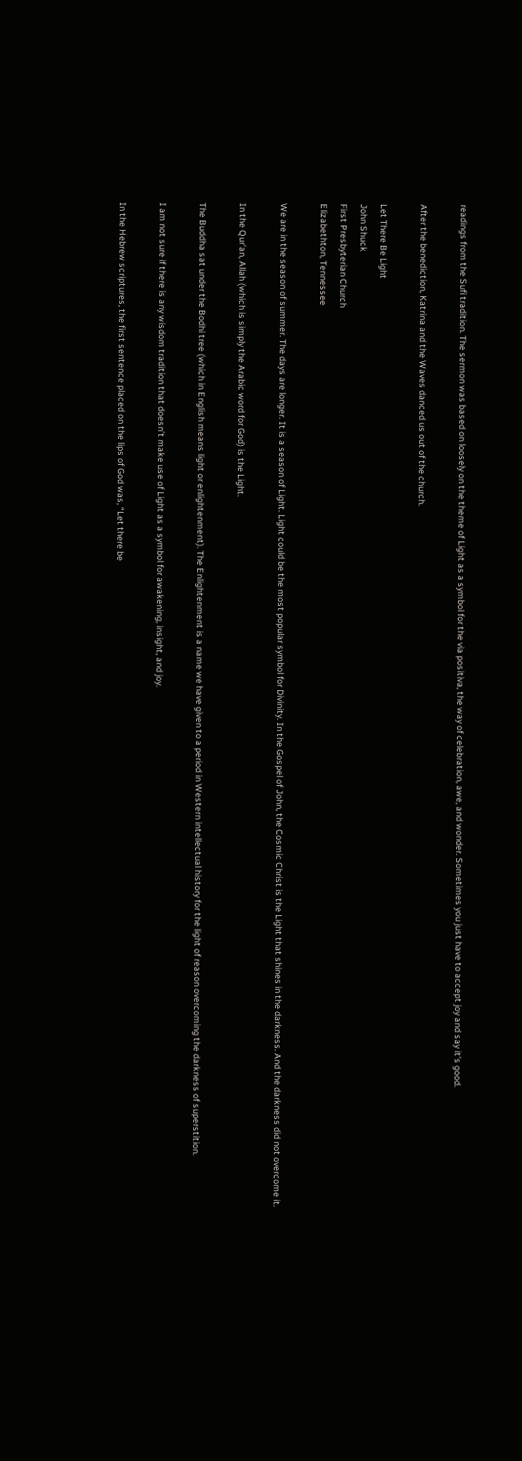readings from the Sufi tradition. The sermon was based on loosely on the theme of Light as a symbol for the via positiva, the way of celebration, awe, and wonder. Sometimes you just have to accept joy and say it's good.

After the benediction, Katrina and the Waves danced us out of the church.

Let There Be Light
John Shuck
First Presbyterian Church
Elizabethton, Tennessee

We are in the season of summer. The days are longer. It is a season of Light. Light could be the most popular symbol for Divinity. In the Gospel of John, the Cosmic Christ is the Light that shines in the darkness. And the darkness did not overcome it.

In the Qur’an, Allah (which is simply the Arabic word for God) is the Light.

The Buddha sat under the Bodhi tree (which in English means light or enlightenment). The Enlightenment is a name we have given to a period in Western intellectual history for the light of reason overcoming the darkness of superstition.

I am not sure if there is any wisdom tradition that doesn’t make use of Light as a symbol for awakening, insight, and joy.

In the Hebrew scriptures, the first sentence placed on the lips of God was, “Let there be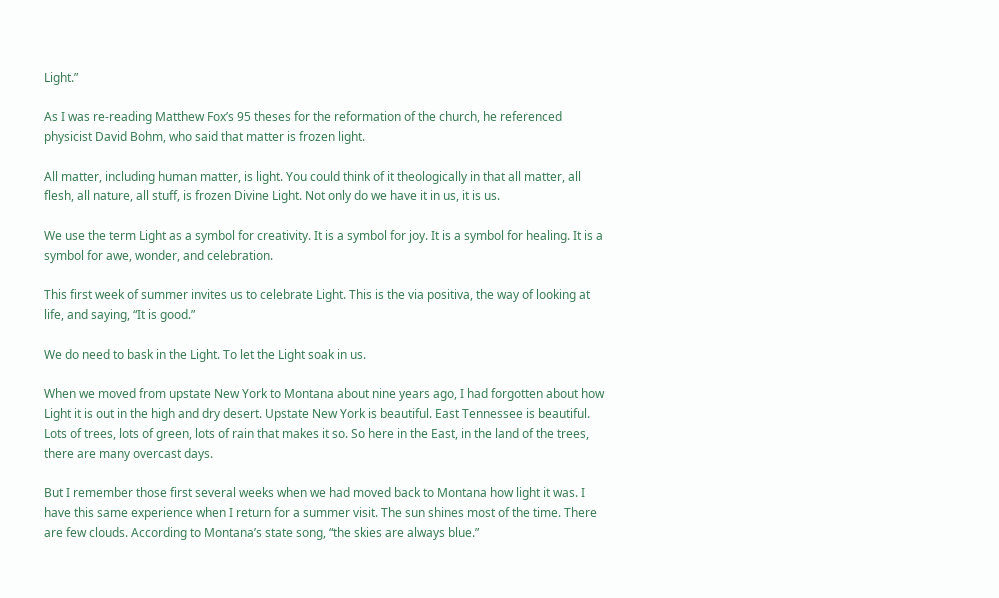Light.”

As I was re-reading Matthew Fox’s 95 theses for the reformation of the church, he referenced physicist David Bohm, who said that matter is frozen light.

All matter, including human matter, is light. You could think of it theologically in that all matter, all flesh, all nature, all stuff, is frozen Divine Light. Not only do we have it in us, it is us.

We use the term Light as a symbol for creativity. It is a symbol for joy. It is a symbol for healing. It is a symbol for awe, wonder, and celebration.

This first week of summer invites us to celebrate Light. This is the via positiva, the way of looking at life, and saying, “It is good.”

We do need to bask in the Light. To let the Light soak in us.

When we moved from upstate New York to Montana about nine years ago, I had forgotten about how Light it is out in the high and dry desert. Upstate New York is beautiful. East Tennessee is beautiful. Lots of trees, lots of green, lots of rain that makes it so. So here in the East, in the land of the trees, there are many overcast days.

But I remember those first several weeks when we had moved back to Montana how light it was. I have this same experience when I return for a summer visit. The sun shines most of the time. There are few clouds. According to Montana’s state song, “the skies are always blue.”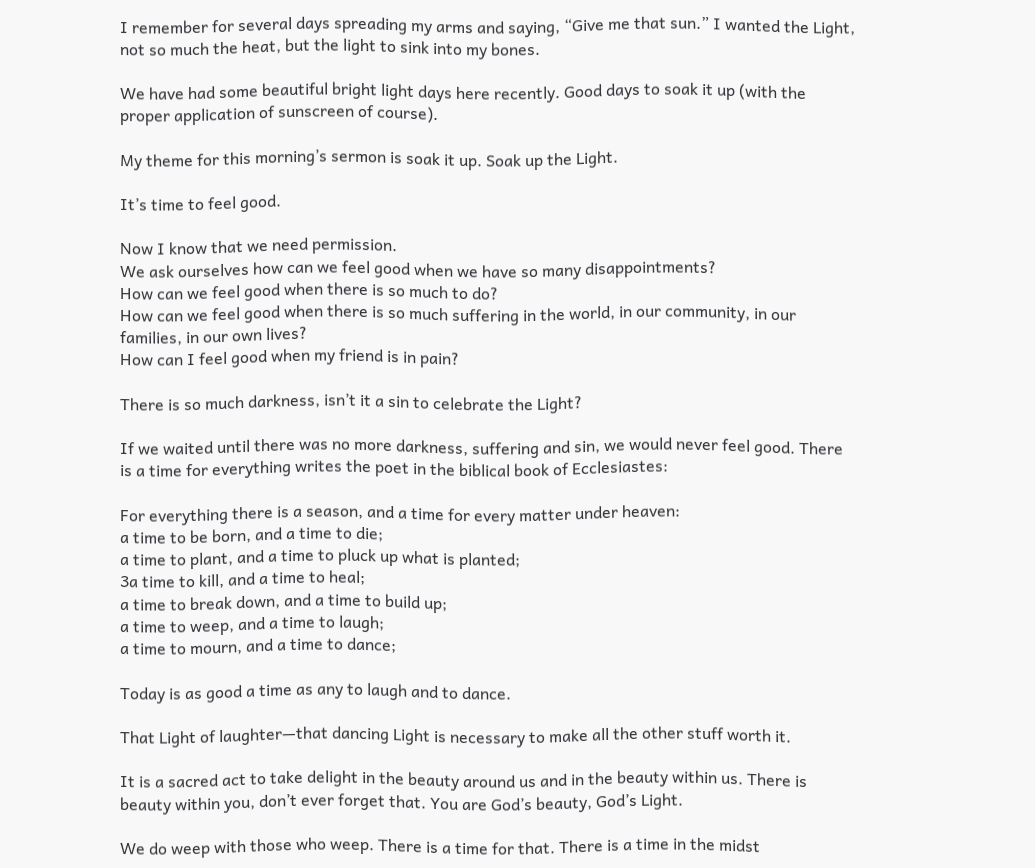I remember for several days spreading my arms and saying, “Give me that sun.” I wanted the Light, not so much the heat, but the light to sink into my bones.

We have had some beautiful bright light days here recently. Good days to soak it up (with the proper application of sunscreen of course).

My theme for this morning’s sermon is soak it up. Soak up the Light.

It’s time to feel good.

Now I know that we need permission.
We ask ourselves how can we feel good when we have so many disappointments?
How can we feel good when there is so much to do?
How can we feel good when there is so much suffering in the world, in our community, in our families, in our own lives?
How can I feel good when my friend is in pain?

There is so much darkness, isn’t it a sin to celebrate the Light?

If we waited until there was no more darkness, suffering and sin, we would never feel good. There is a time for everything writes the poet in the biblical book of Ecclesiastes:

For everything there is a season, and a time for every matter under heaven:
a time to be born, and a time to die;
a time to plant, and a time to pluck up what is planted;
3a time to kill, and a time to heal;
a time to break down, and a time to build up;
a time to weep, and a time to laugh;
a time to mourn, and a time to dance;

Today is as good a time as any to laugh and to dance.

That Light of laughter—that dancing Light is necessary to make all the other stuff worth it.

It is a sacred act to take delight in the beauty around us and in the beauty within us. There is beauty within you, don’t ever forget that. You are God’s beauty, God’s Light.

We do weep with those who weep. There is a time for that. There is a time in the midst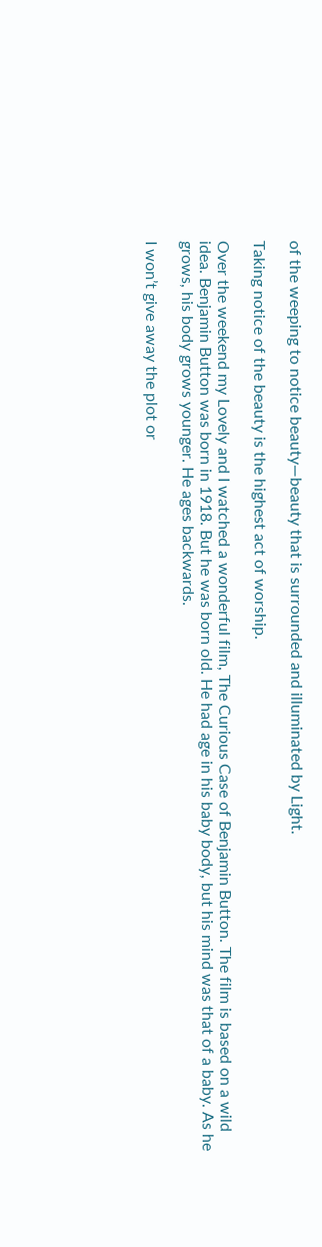of the weeping to notice beauty—beauty that is surrounded and illuminated by Light.

Taking notice of the beauty is the highest act of worship.

Over the weekend my Lovely and I watched a wonderful film, The Curious Case of Benjamin Button. The film is based on a wild idea. Benjamin Button was born in 1918. But he was born old. He had age in his baby body, but his mind was that of a baby. As he grows, his body grows younger. He ages backwards.

I won’t give away the plot or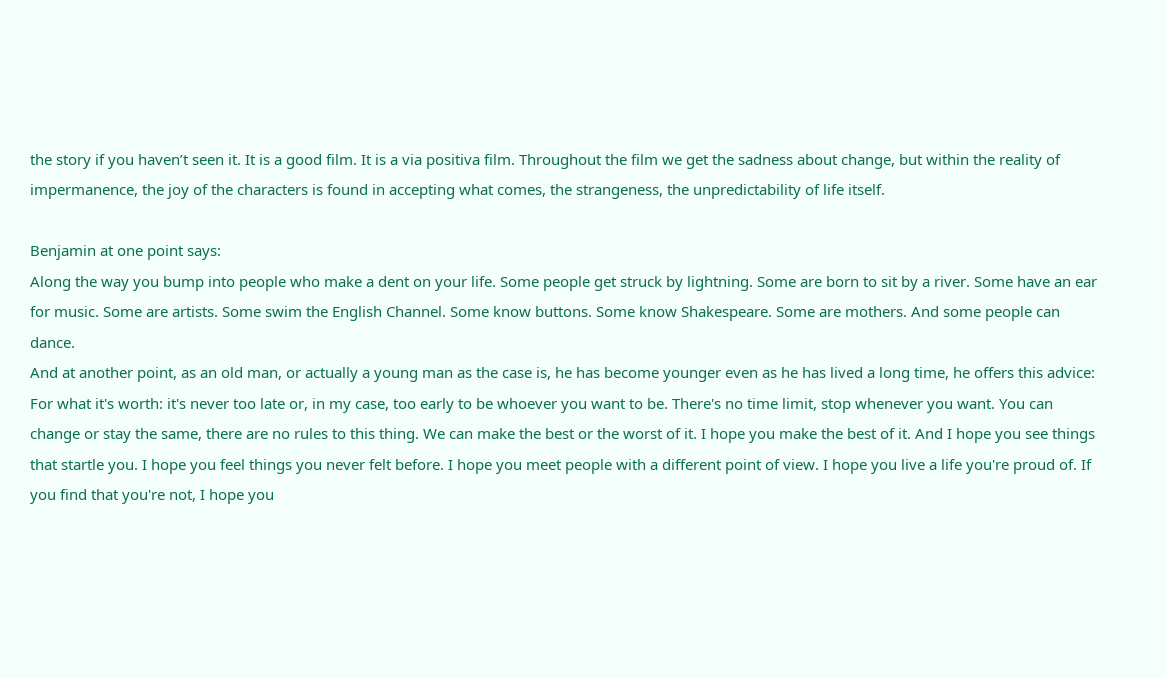the story if you haven’t seen it. It is a good film. It is a via positiva film. Throughout the film we get the sadness about change, but within the reality of impermanence, the joy of the characters is found in accepting what comes, the strangeness, the unpredictability of life itself.

Benjamin at one point says:
Along the way you bump into people who make a dent on your life. Some people get struck by lightning. Some are born to sit by a river. Some have an ear for music. Some are artists. Some swim the English Channel. Some know buttons. Some know Shakespeare. Some are mothers. And some people can dance.
And at another point, as an old man, or actually a young man as the case is, he has become younger even as he has lived a long time, he offers this advice:
For what it's worth: it's never too late or, in my case, too early to be whoever you want to be. There's no time limit, stop whenever you want. You can change or stay the same, there are no rules to this thing. We can make the best or the worst of it. I hope you make the best of it. And I hope you see things that startle you. I hope you feel things you never felt before. I hope you meet people with a different point of view. I hope you live a life you're proud of. If you find that you're not, I hope you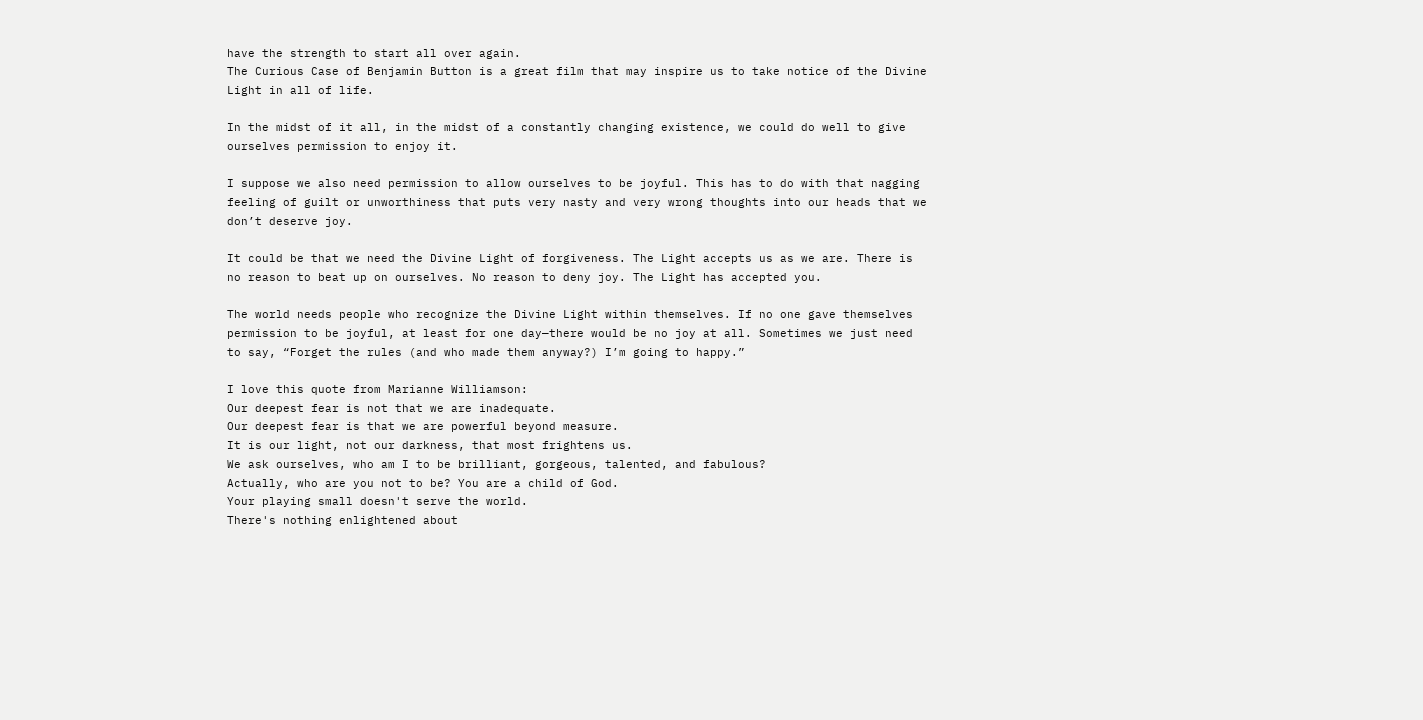have the strength to start all over again.
The Curious Case of Benjamin Button is a great film that may inspire us to take notice of the Divine Light in all of life.

In the midst of it all, in the midst of a constantly changing existence, we could do well to give ourselves permission to enjoy it.

I suppose we also need permission to allow ourselves to be joyful. This has to do with that nagging feeling of guilt or unworthiness that puts very nasty and very wrong thoughts into our heads that we don’t deserve joy.

It could be that we need the Divine Light of forgiveness. The Light accepts us as we are. There is no reason to beat up on ourselves. No reason to deny joy. The Light has accepted you.

The world needs people who recognize the Divine Light within themselves. If no one gave themselves permission to be joyful, at least for one day—there would be no joy at all. Sometimes we just need to say, “Forget the rules (and who made them anyway?) I’m going to happy.”

I love this quote from Marianne Williamson:
Our deepest fear is not that we are inadequate.
Our deepest fear is that we are powerful beyond measure.
It is our light, not our darkness, that most frightens us.
We ask ourselves, who am I to be brilliant, gorgeous, talented, and fabulous?
Actually, who are you not to be? You are a child of God.
Your playing small doesn't serve the world.
There's nothing enlightened about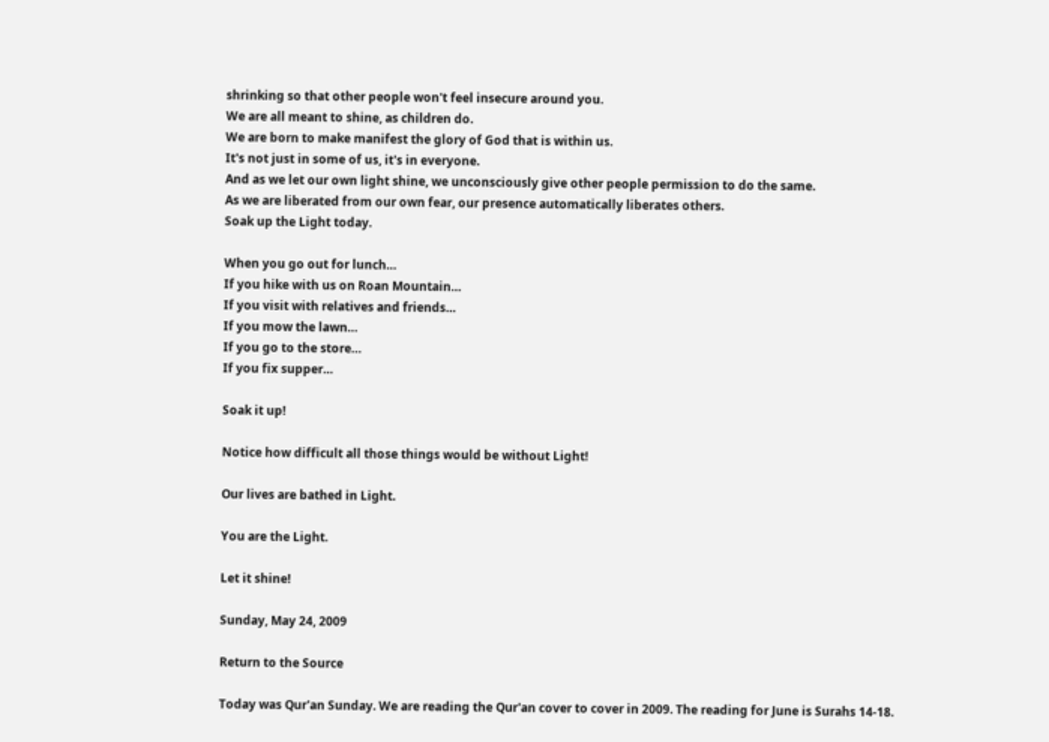shrinking so that other people won't feel insecure around you.
We are all meant to shine, as children do.
We are born to make manifest the glory of God that is within us.
It's not just in some of us, it's in everyone.
And as we let our own light shine, we unconsciously give other people permission to do the same.
As we are liberated from our own fear, our presence automatically liberates others.
Soak up the Light today.

When you go out for lunch…
If you hike with us on Roan Mountain…
If you visit with relatives and friends…
If you mow the lawn…
If you go to the store…
If you fix supper…

Soak it up!

Notice how difficult all those things would be without Light!

Our lives are bathed in Light.

You are the Light.

Let it shine!

Sunday, May 24, 2009

Return to the Source

Today was Qur'an Sunday. We are reading the Qur'an cover to cover in 2009. The reading for June is Surahs 14-18.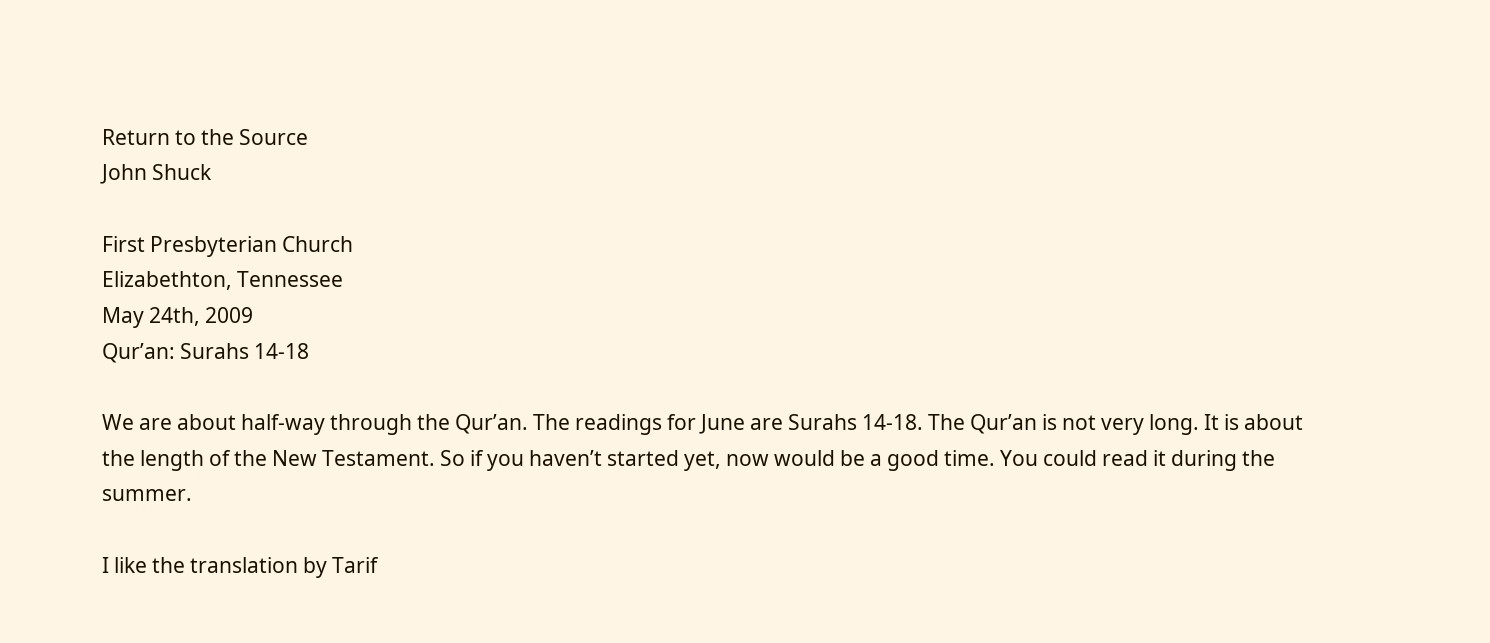Return to the Source
John Shuck

First Presbyterian Church
Elizabethton, Tennessee
May 24th, 2009
Qur’an: Surahs 14-18

We are about half-way through the Qur’an. The readings for June are Surahs 14-18. The Qur’an is not very long. It is about the length of the New Testament. So if you haven’t started yet, now would be a good time. You could read it during the summer.

I like the translation by Tarif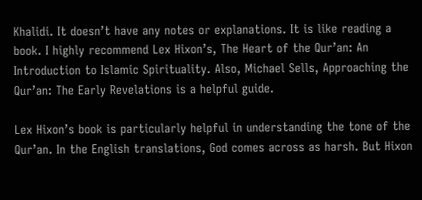Khalidi. It doesn’t have any notes or explanations. It is like reading a book. I highly recommend Lex Hixon’s, The Heart of the Qur’an: An Introduction to Islamic Spirituality. Also, Michael Sells, Approaching the Qur’an: The Early Revelations is a helpful guide.

Lex Hixon’s book is particularly helpful in understanding the tone of the Qur’an. In the English translations, God comes across as harsh. But Hixon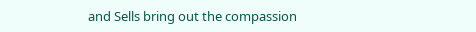and Sells bring out the compassion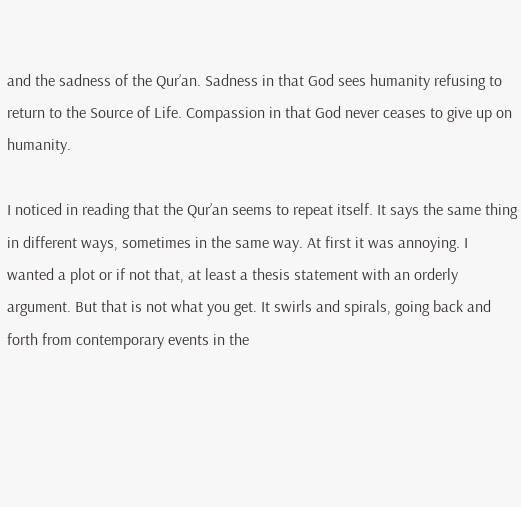and the sadness of the Qur’an. Sadness in that God sees humanity refusing to return to the Source of Life. Compassion in that God never ceases to give up on humanity.

I noticed in reading that the Qur’an seems to repeat itself. It says the same thing in different ways, sometimes in the same way. At first it was annoying. I wanted a plot or if not that, at least a thesis statement with an orderly argument. But that is not what you get. It swirls and spirals, going back and forth from contemporary events in the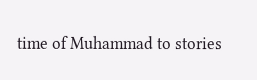time of Muhammad to stories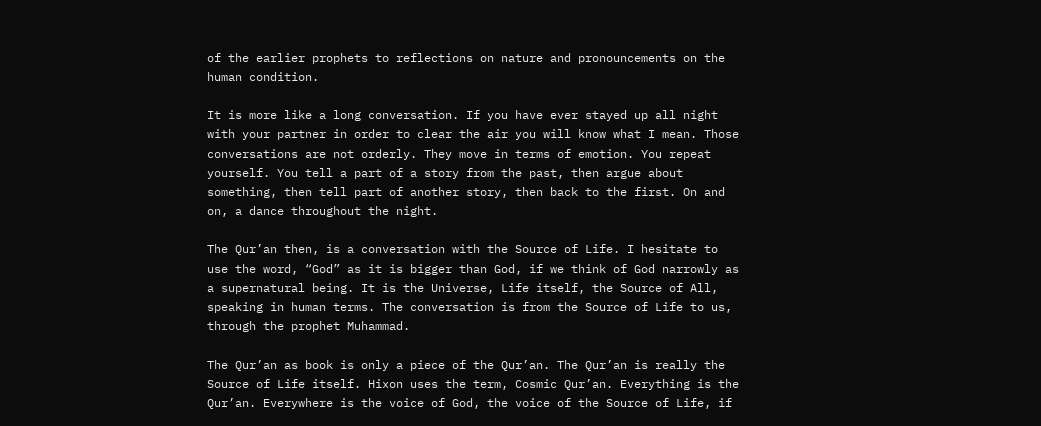of the earlier prophets to reflections on nature and pronouncements on the human condition.

It is more like a long conversation. If you have ever stayed up all night with your partner in order to clear the air you will know what I mean. Those conversations are not orderly. They move in terms of emotion. You repeat yourself. You tell a part of a story from the past, then argue about something, then tell part of another story, then back to the first. On and on, a dance throughout the night.

The Qur’an then, is a conversation with the Source of Life. I hesitate to use the word, “God” as it is bigger than God, if we think of God narrowly as a supernatural being. It is the Universe, Life itself, the Source of All, speaking in human terms. The conversation is from the Source of Life to us, through the prophet Muhammad.

The Qur’an as book is only a piece of the Qur’an. The Qur’an is really the Source of Life itself. Hixon uses the term, Cosmic Qur’an. Everything is the Qur’an. Everywhere is the voice of God, the voice of the Source of Life, if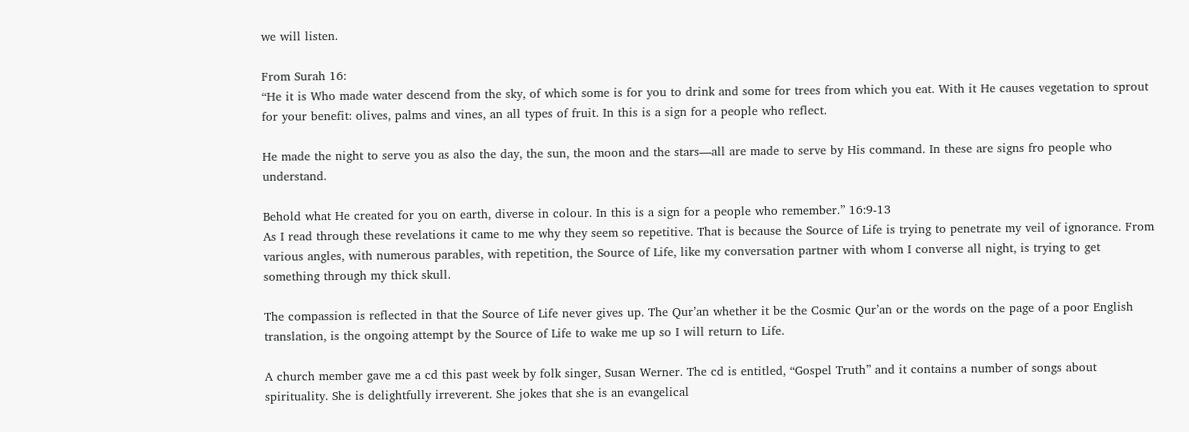we will listen.

From Surah 16:
“He it is Who made water descend from the sky, of which some is for you to drink and some for trees from which you eat. With it He causes vegetation to sprout for your benefit: olives, palms and vines, an all types of fruit. In this is a sign for a people who reflect.

He made the night to serve you as also the day, the sun, the moon and the stars—all are made to serve by His command. In these are signs fro people who understand.

Behold what He created for you on earth, diverse in colour. In this is a sign for a people who remember.” 16:9-13
As I read through these revelations it came to me why they seem so repetitive. That is because the Source of Life is trying to penetrate my veil of ignorance. From various angles, with numerous parables, with repetition, the Source of Life, like my conversation partner with whom I converse all night, is trying to get something through my thick skull.

The compassion is reflected in that the Source of Life never gives up. The Qur’an whether it be the Cosmic Qur’an or the words on the page of a poor English translation, is the ongoing attempt by the Source of Life to wake me up so I will return to Life.

A church member gave me a cd this past week by folk singer, Susan Werner. The cd is entitled, “Gospel Truth” and it contains a number of songs about spirituality. She is delightfully irreverent. She jokes that she is an evangelical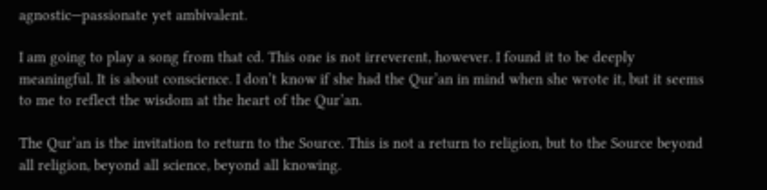agnostic—passionate yet ambivalent.

I am going to play a song from that cd. This one is not irreverent, however. I found it to be deeply meaningful. It is about conscience. I don’t know if she had the Qur’an in mind when she wrote it, but it seems to me to reflect the wisdom at the heart of the Qur’an.

The Qur’an is the invitation to return to the Source. This is not a return to religion, but to the Source beyond all religion, beyond all science, beyond all knowing.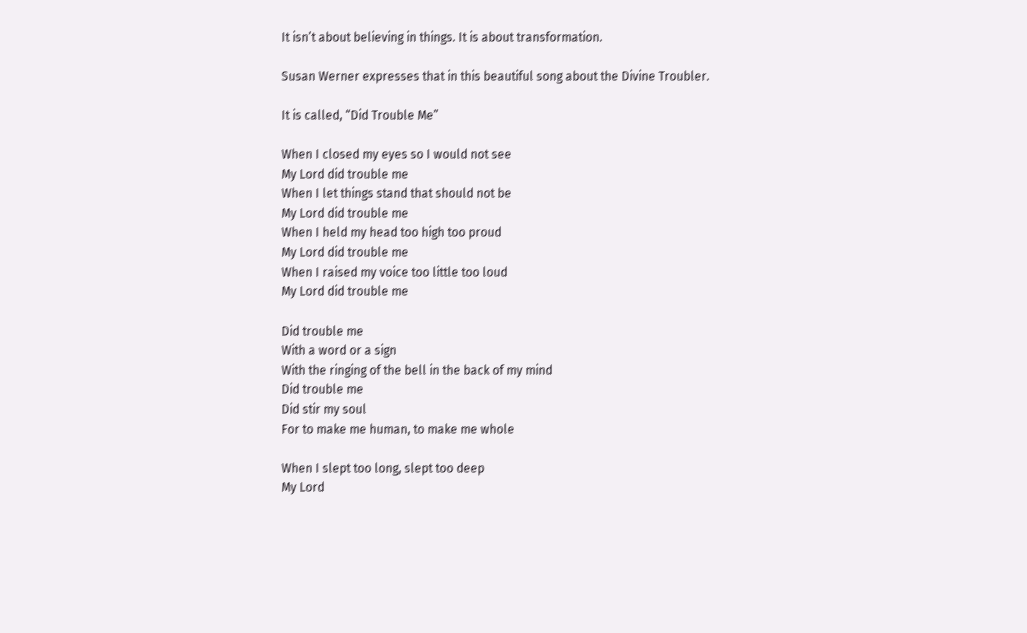It isn’t about believing in things. It is about transformation.

Susan Werner expresses that in this beautiful song about the Divine Troubler.

It is called, “Did Trouble Me”

When I closed my eyes so I would not see
My Lord did trouble me
When I let things stand that should not be
My Lord did trouble me
When I held my head too high too proud
My Lord did trouble me
When I raised my voice too little too loud
My Lord did trouble me

Did trouble me
With a word or a sign
With the ringing of the bell in the back of my mind
Did trouble me
Did stir my soul
For to make me human, to make me whole

When I slept too long, slept too deep
My Lord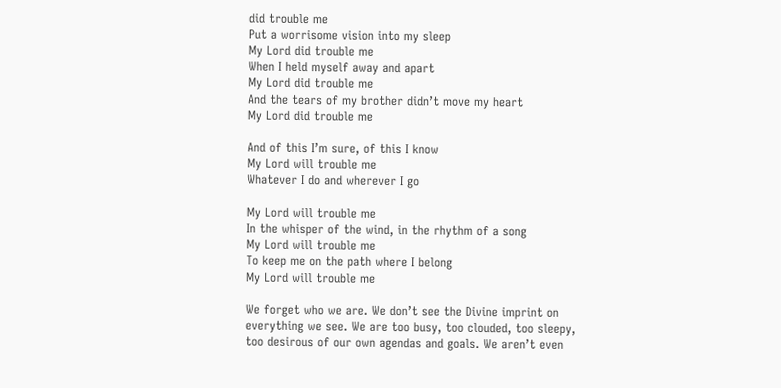did trouble me
Put a worrisome vision into my sleep
My Lord did trouble me
When I held myself away and apart
My Lord did trouble me
And the tears of my brother didn’t move my heart
My Lord did trouble me

And of this I’m sure, of this I know
My Lord will trouble me
Whatever I do and wherever I go

My Lord will trouble me
In the whisper of the wind, in the rhythm of a song
My Lord will trouble me
To keep me on the path where I belong
My Lord will trouble me

We forget who we are. We don’t see the Divine imprint on everything we see. We are too busy, too clouded, too sleepy, too desirous of our own agendas and goals. We aren’t even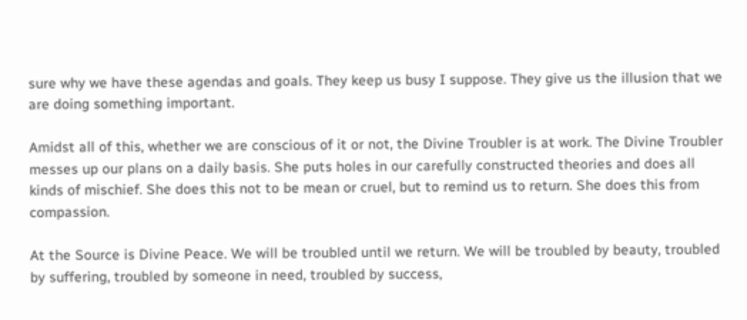sure why we have these agendas and goals. They keep us busy I suppose. They give us the illusion that we are doing something important.

Amidst all of this, whether we are conscious of it or not, the Divine Troubler is at work. The Divine Troubler messes up our plans on a daily basis. She puts holes in our carefully constructed theories and does all kinds of mischief. She does this not to be mean or cruel, but to remind us to return. She does this from compassion.

At the Source is Divine Peace. We will be troubled until we return. We will be troubled by beauty, troubled by suffering, troubled by someone in need, troubled by success,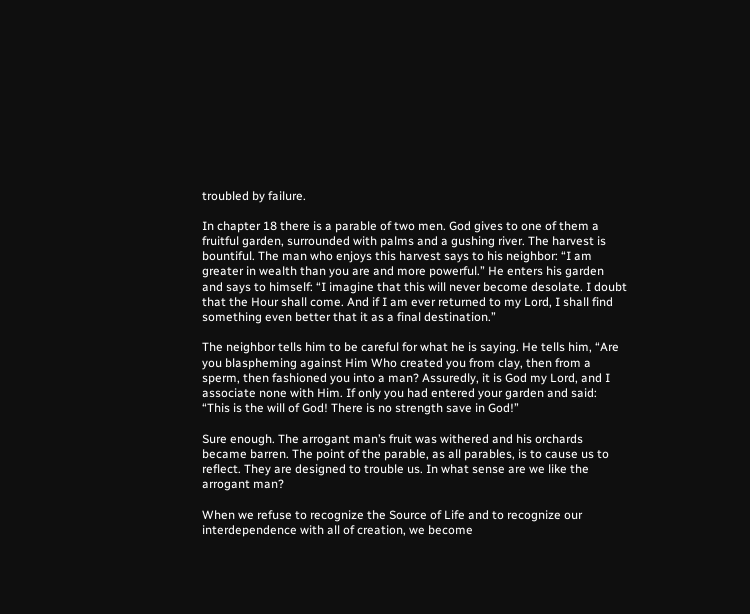troubled by failure.

In chapter 18 there is a parable of two men. God gives to one of them a fruitful garden, surrounded with palms and a gushing river. The harvest is bountiful. The man who enjoys this harvest says to his neighbor: “I am greater in wealth than you are and more powerful.” He enters his garden and says to himself: “I imagine that this will never become desolate. I doubt that the Hour shall come. And if I am ever returned to my Lord, I shall find something even better that it as a final destination.”

The neighbor tells him to be careful for what he is saying. He tells him, “Are you blaspheming against Him Who created you from clay, then from a sperm, then fashioned you into a man? Assuredly, it is God my Lord, and I associate none with Him. If only you had entered your garden and said: “This is the will of God! There is no strength save in God!”

Sure enough. The arrogant man’s fruit was withered and his orchards became barren. The point of the parable, as all parables, is to cause us to reflect. They are designed to trouble us. In what sense are we like the arrogant man?

When we refuse to recognize the Source of Life and to recognize our interdependence with all of creation, we become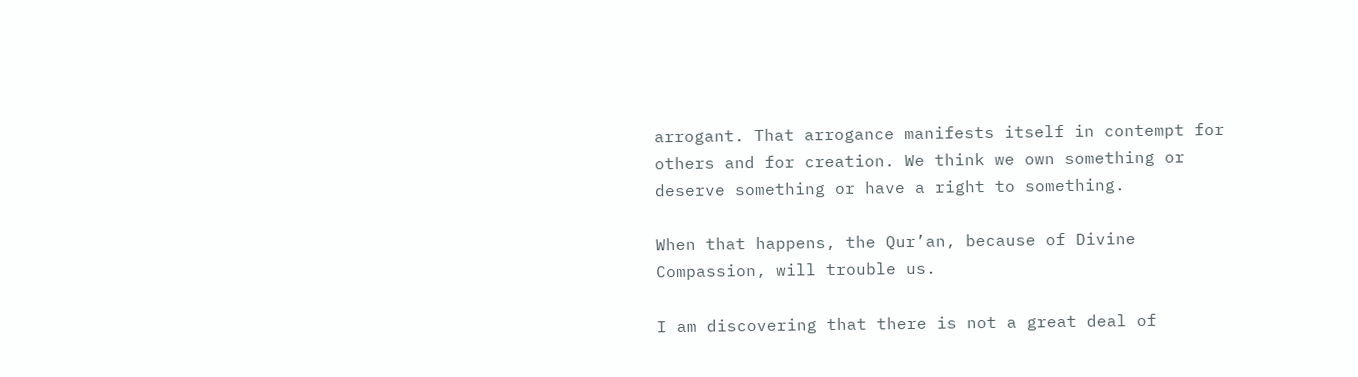arrogant. That arrogance manifests itself in contempt for others and for creation. We think we own something or deserve something or have a right to something.

When that happens, the Qur’an, because of Divine Compassion, will trouble us.

I am discovering that there is not a great deal of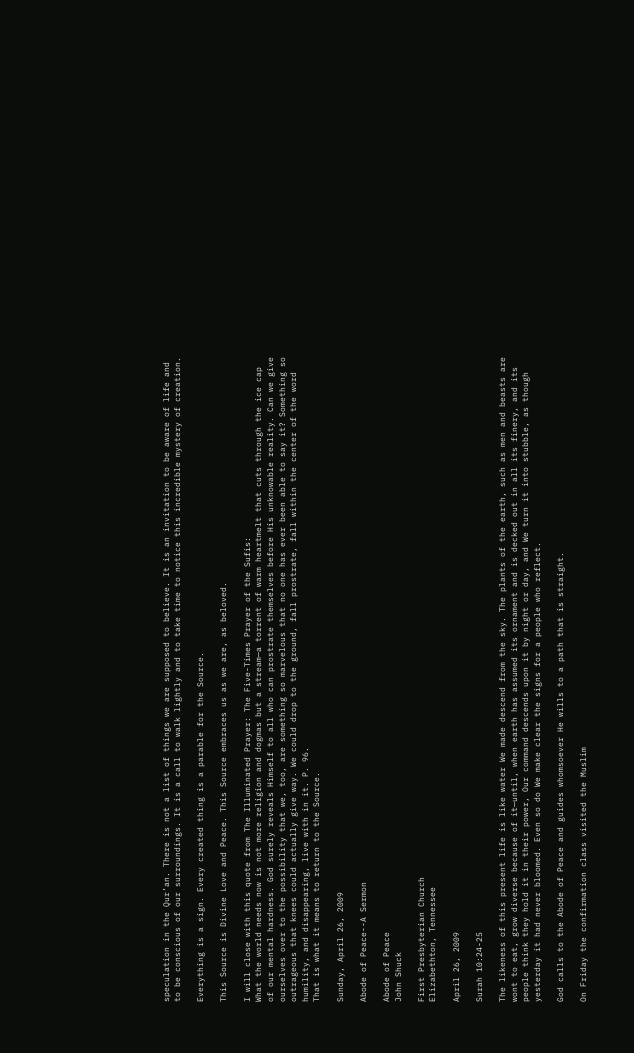speculation in the Qur’an. There is not a list of things we are supposed to believe. It is an invitation to be aware of life and to be conscious of our surroundings. It is a call to walk lightly and to take time to notice this incredible mystery of creation.

Everything is a sign. Every created thing is a parable for the Source.

This Source is Divine Love and Peace. This Source embraces us as we are, as beloved.

I will close with this quote from The Illuminated Prayer: The Five-Times Prayer of the Sufis:
What the world needs now is not more religion and dogmas but a stream—a torrent of warm heartmelt that cuts through the ice cap of our mental hardness. God surely reveals Himself to all who can prostrate themselves before His unknowable reality. Can we give ourselves over to the possibility that we, too, are something so marvelous that no one has ever been able to say it? Something so outrageous that knees could actually give way. We could drop to the ground, fall prostrate, fall within the center of the word humility, and disappearing, live with in it. P. 96.
That is what it means to return to the Source.

Sunday, April 26, 2009

Abode of Peace--A Sermon

Abode of Peace
John Shuck

First Presbyterian Church
Elizabethton, Tennessee

April 26, 2009

Surah 10:24-25

The likeness of this present life is like water We made descend from the sky. The plants of the earth, such as men and beasts are wont to eat, grow diverse because of it—until, when earth has assumed its ornament and is decked out in all its finery, and its people think they hold it in their power, Our command descends upon it by night or day, and We turn it into stubble, as though yesterday it had never bloomed. Even so do We make clear the signs for a people who reflect.

God calls to the Abode of Peace and guides whomsoever He wills to a path that is straight.

On Friday the confirmation class visited the Muslim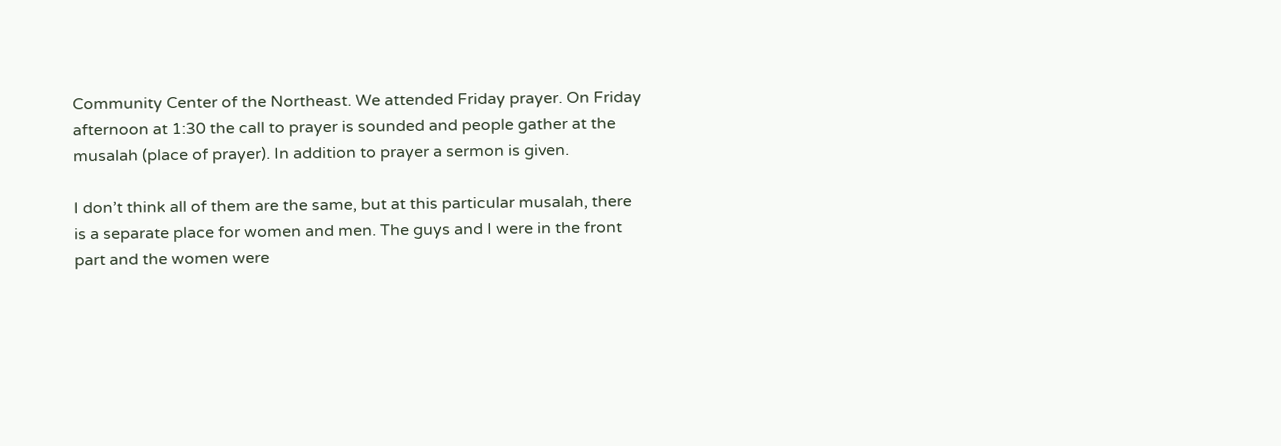Community Center of the Northeast. We attended Friday prayer. On Friday afternoon at 1:30 the call to prayer is sounded and people gather at the musalah (place of prayer). In addition to prayer a sermon is given.

I don’t think all of them are the same, but at this particular musalah, there is a separate place for women and men. The guys and I were in the front part and the women were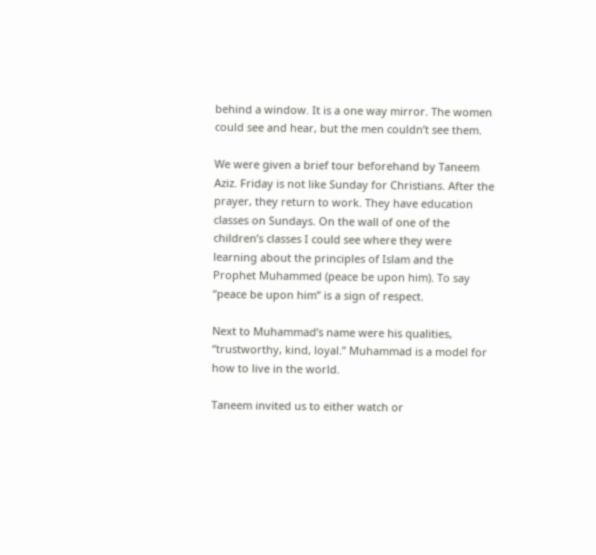behind a window. It is a one way mirror. The women could see and hear, but the men couldn’t see them.

We were given a brief tour beforehand by Taneem Aziz. Friday is not like Sunday for Christians. After the prayer, they return to work. They have education classes on Sundays. On the wall of one of the children’s classes I could see where they were learning about the principles of Islam and the Prophet Muhammed (peace be upon him). To say “peace be upon him” is a sign of respect.

Next to Muhammad’s name were his qualities, “trustworthy, kind, loyal.” Muhammad is a model for how to live in the world.

Taneem invited us to either watch or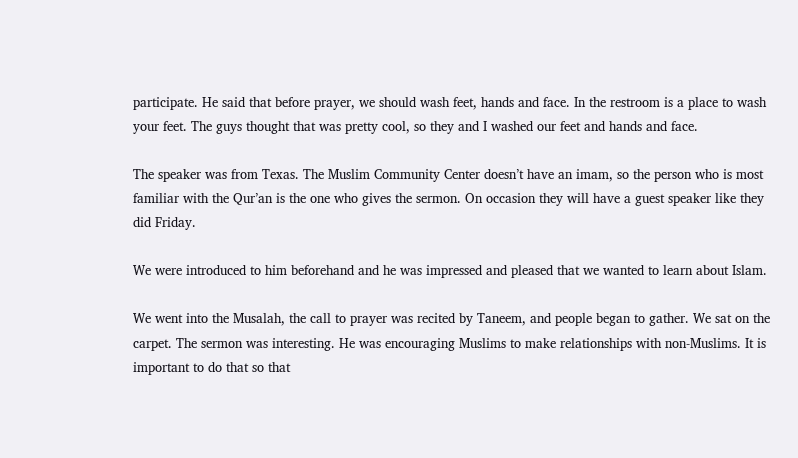participate. He said that before prayer, we should wash feet, hands and face. In the restroom is a place to wash your feet. The guys thought that was pretty cool, so they and I washed our feet and hands and face.

The speaker was from Texas. The Muslim Community Center doesn’t have an imam, so the person who is most familiar with the Qur’an is the one who gives the sermon. On occasion they will have a guest speaker like they did Friday.

We were introduced to him beforehand and he was impressed and pleased that we wanted to learn about Islam.

We went into the Musalah, the call to prayer was recited by Taneem, and people began to gather. We sat on the carpet. The sermon was interesting. He was encouraging Muslims to make relationships with non-Muslims. It is important to do that so that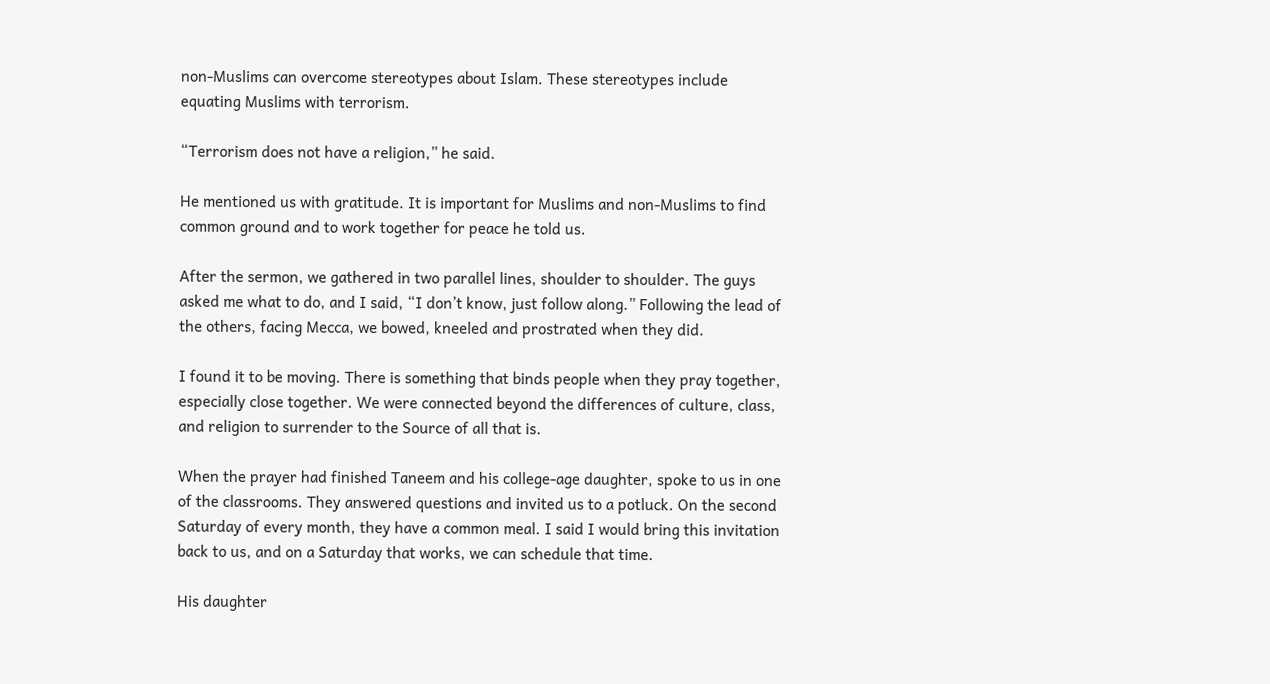non-Muslims can overcome stereotypes about Islam. These stereotypes include equating Muslims with terrorism.

“Terrorism does not have a religion,” he said.

He mentioned us with gratitude. It is important for Muslims and non-Muslims to find common ground and to work together for peace he told us.

After the sermon, we gathered in two parallel lines, shoulder to shoulder. The guys asked me what to do, and I said, “I don’t know, just follow along.” Following the lead of the others, facing Mecca, we bowed, kneeled and prostrated when they did.

I found it to be moving. There is something that binds people when they pray together, especially close together. We were connected beyond the differences of culture, class, and religion to surrender to the Source of all that is.

When the prayer had finished Taneem and his college-age daughter, spoke to us in one of the classrooms. They answered questions and invited us to a potluck. On the second Saturday of every month, they have a common meal. I said I would bring this invitation back to us, and on a Saturday that works, we can schedule that time.

His daughter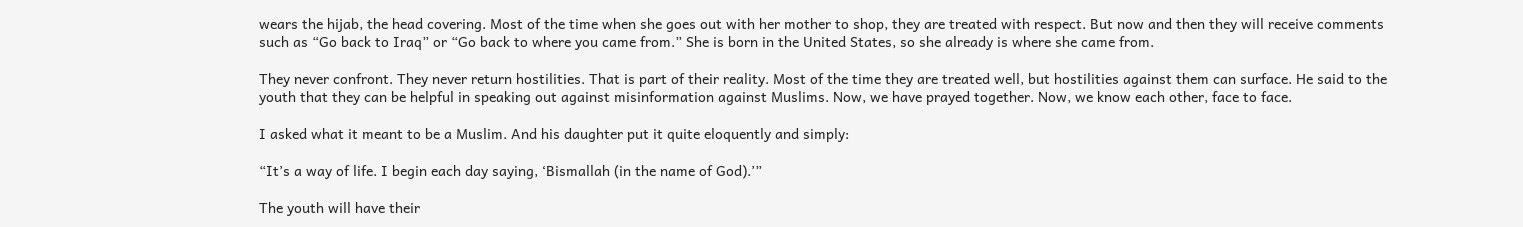wears the hijab, the head covering. Most of the time when she goes out with her mother to shop, they are treated with respect. But now and then they will receive comments such as “Go back to Iraq” or “Go back to where you came from.” She is born in the United States, so she already is where she came from.

They never confront. They never return hostilities. That is part of their reality. Most of the time they are treated well, but hostilities against them can surface. He said to the youth that they can be helpful in speaking out against misinformation against Muslims. Now, we have prayed together. Now, we know each other, face to face.

I asked what it meant to be a Muslim. And his daughter put it quite eloquently and simply:

“It’s a way of life. I begin each day saying, ‘Bismallah (in the name of God).’”

The youth will have their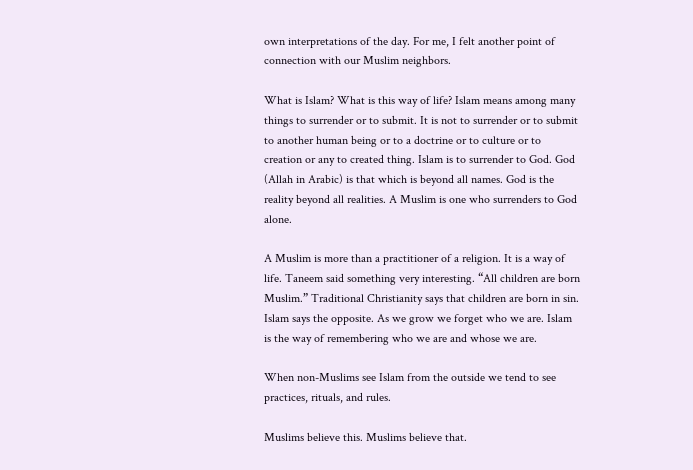own interpretations of the day. For me, I felt another point of connection with our Muslim neighbors.

What is Islam? What is this way of life? Islam means among many things to surrender or to submit. It is not to surrender or to submit to another human being or to a doctrine or to culture or to creation or any to created thing. Islam is to surrender to God. God (Allah in Arabic) is that which is beyond all names. God is the reality beyond all realities. A Muslim is one who surrenders to God alone.

A Muslim is more than a practitioner of a religion. It is a way of life. Taneem said something very interesting. “All children are born Muslim.” Traditional Christianity says that children are born in sin. Islam says the opposite. As we grow we forget who we are. Islam is the way of remembering who we are and whose we are.

When non-Muslims see Islam from the outside we tend to see practices, rituals, and rules.

Muslims believe this. Muslims believe that.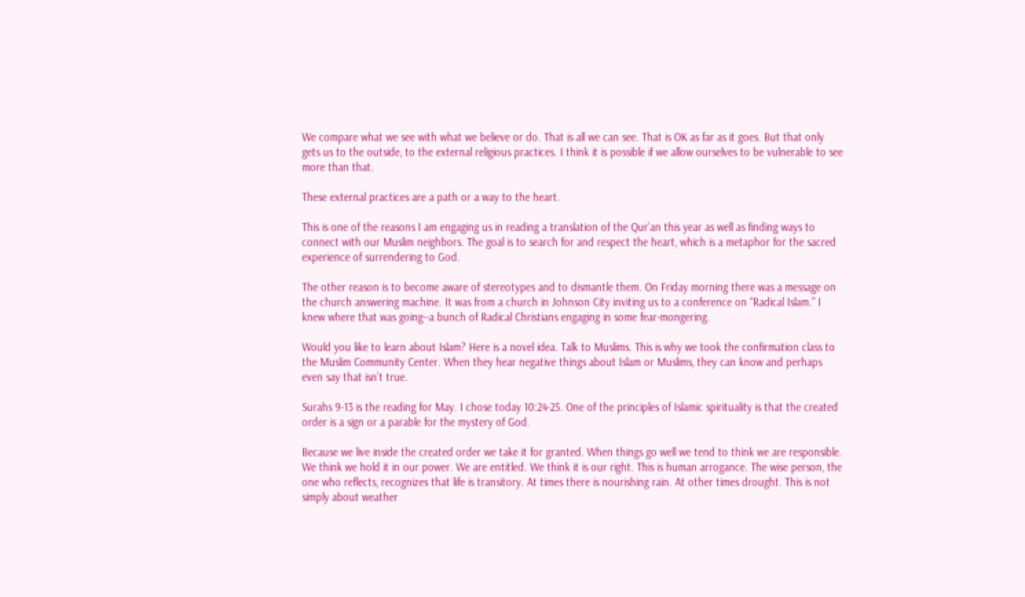We compare what we see with what we believe or do. That is all we can see. That is OK as far as it goes. But that only gets us to the outside, to the external religious practices. I think it is possible if we allow ourselves to be vulnerable to see more than that.

These external practices are a path or a way to the heart.

This is one of the reasons I am engaging us in reading a translation of the Qur’an this year as well as finding ways to connect with our Muslim neighbors. The goal is to search for and respect the heart, which is a metaphor for the sacred experience of surrendering to God.

The other reason is to become aware of stereotypes and to dismantle them. On Friday morning there was a message on the church answering machine. It was from a church in Johnson City inviting us to a conference on “Radical Islam.” I knew where that was going--a bunch of Radical Christians engaging in some fear-mongering.

Would you like to learn about Islam? Here is a novel idea. Talk to Muslims. This is why we took the confirmation class to the Muslim Community Center. When they hear negative things about Islam or Muslims, they can know and perhaps even say that isn’t true.

Surahs 9-13 is the reading for May. I chose today 10:24-25. One of the principles of Islamic spirituality is that the created order is a sign or a parable for the mystery of God.

Because we live inside the created order we take it for granted. When things go well we tend to think we are responsible. We think we hold it in our power. We are entitled. We think it is our right. This is human arrogance. The wise person, the one who reflects, recognizes that life is transitory. At times there is nourishing rain. At other times drought. This is not simply about weather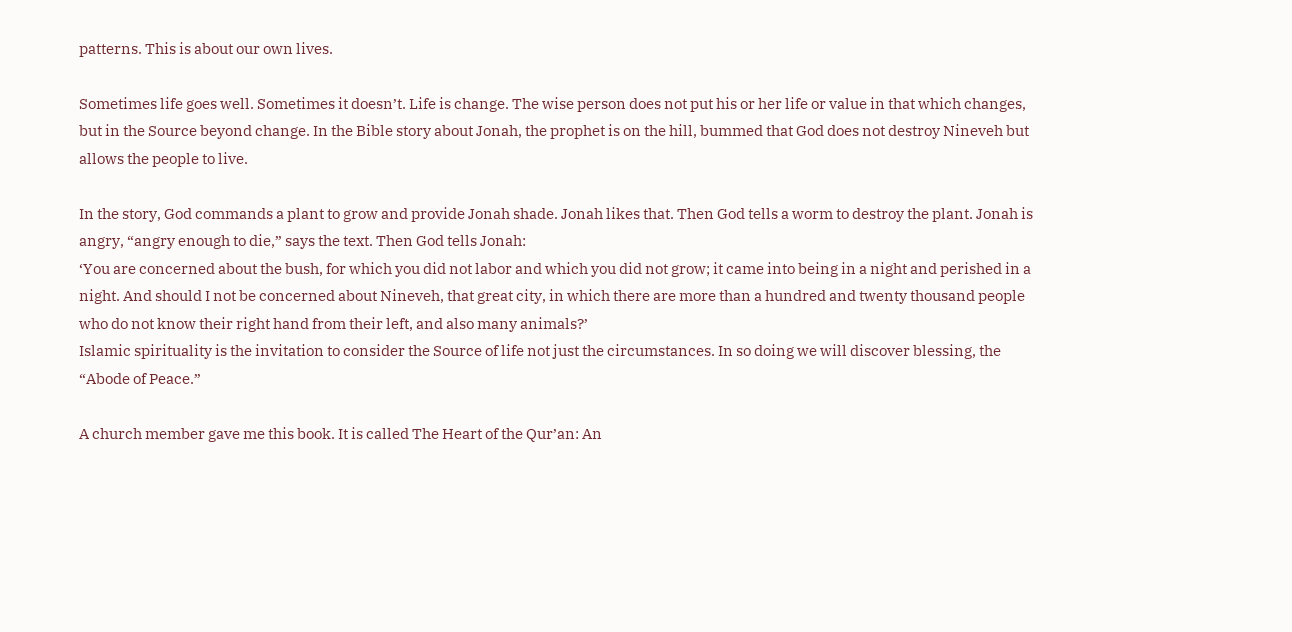patterns. This is about our own lives.

Sometimes life goes well. Sometimes it doesn’t. Life is change. The wise person does not put his or her life or value in that which changes, but in the Source beyond change. In the Bible story about Jonah, the prophet is on the hill, bummed that God does not destroy Nineveh but allows the people to live.

In the story, God commands a plant to grow and provide Jonah shade. Jonah likes that. Then God tells a worm to destroy the plant. Jonah is angry, “angry enough to die,” says the text. Then God tells Jonah:
‘You are concerned about the bush, for which you did not labor and which you did not grow; it came into being in a night and perished in a night. And should I not be concerned about Nineveh, that great city, in which there are more than a hundred and twenty thousand people who do not know their right hand from their left, and also many animals?’
Islamic spirituality is the invitation to consider the Source of life not just the circumstances. In so doing we will discover blessing, the “Abode of Peace.”

A church member gave me this book. It is called The Heart of the Qur’an: An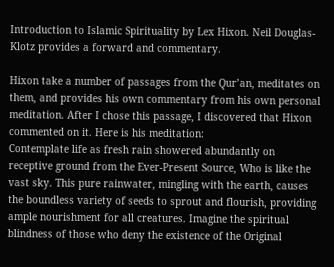Introduction to Islamic Spirituality by Lex Hixon. Neil Douglas-Klotz provides a forward and commentary.

Hixon take a number of passages from the Qur’an, meditates on them, and provides his own commentary from his own personal meditation. After I chose this passage, I discovered that Hixon commented on it. Here is his meditation:
Contemplate life as fresh rain showered abundantly on receptive ground from the Ever-Present Source, Who is like the vast sky. This pure rainwater, mingling with the earth, causes the boundless variety of seeds to sprout and flourish, providing ample nourishment for all creatures. Imagine the spiritual blindness of those who deny the existence of the Original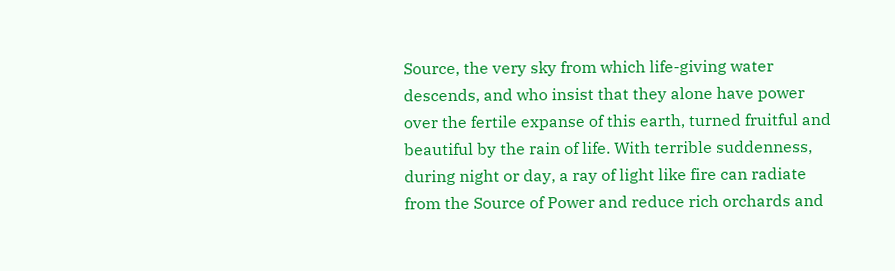Source, the very sky from which life-giving water descends, and who insist that they alone have power over the fertile expanse of this earth, turned fruitful and beautiful by the rain of life. With terrible suddenness, during night or day, a ray of light like fire can radiate from the Source of Power and reduce rich orchards and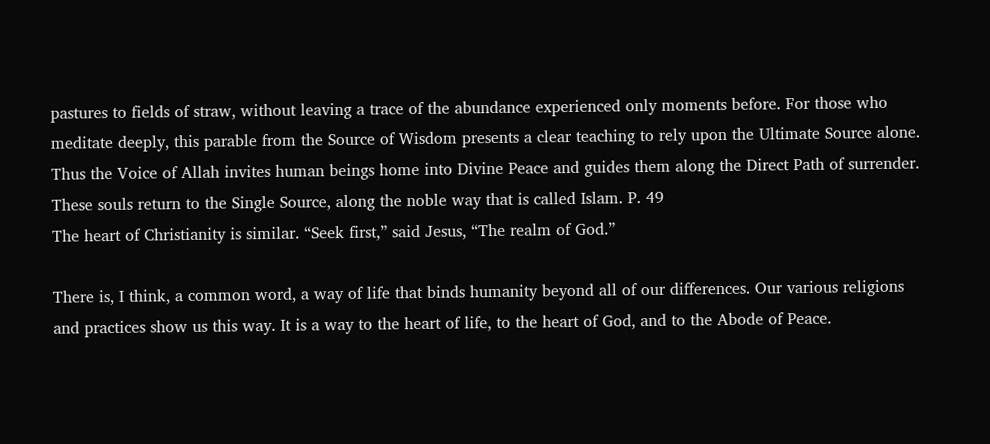pastures to fields of straw, without leaving a trace of the abundance experienced only moments before. For those who meditate deeply, this parable from the Source of Wisdom presents a clear teaching to rely upon the Ultimate Source alone. Thus the Voice of Allah invites human beings home into Divine Peace and guides them along the Direct Path of surrender. These souls return to the Single Source, along the noble way that is called Islam. P. 49
The heart of Christianity is similar. “Seek first,” said Jesus, “The realm of God.”

There is, I think, a common word, a way of life that binds humanity beyond all of our differences. Our various religions and practices show us this way. It is a way to the heart of life, to the heart of God, and to the Abode of Peace.